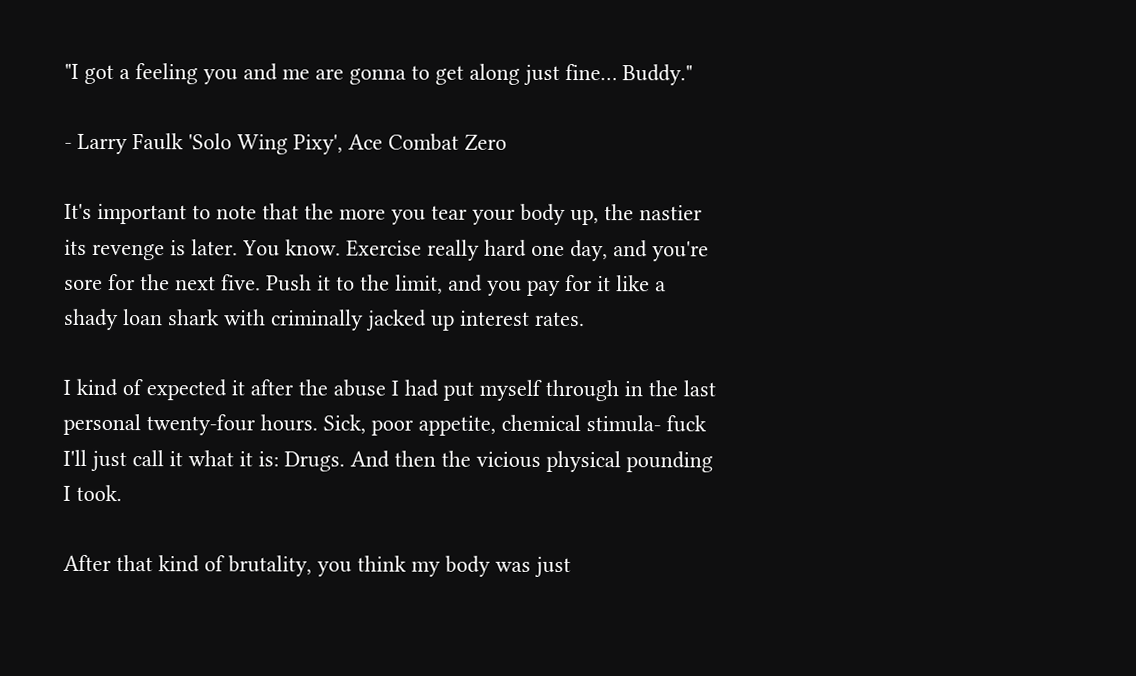"I got a feeling you and me are gonna to get along just fine… Buddy."

- Larry Faulk 'Solo Wing Pixy', Ace Combat Zero

It's important to note that the more you tear your body up, the nastier its revenge is later. You know. Exercise really hard one day, and you're sore for the next five. Push it to the limit, and you pay for it like a shady loan shark with criminally jacked up interest rates.

I kind of expected it after the abuse I had put myself through in the last personal twenty-four hours. Sick, poor appetite, chemical stimula- fuck I'll just call it what it is: Drugs. And then the vicious physical pounding I took.

After that kind of brutality, you think my body was just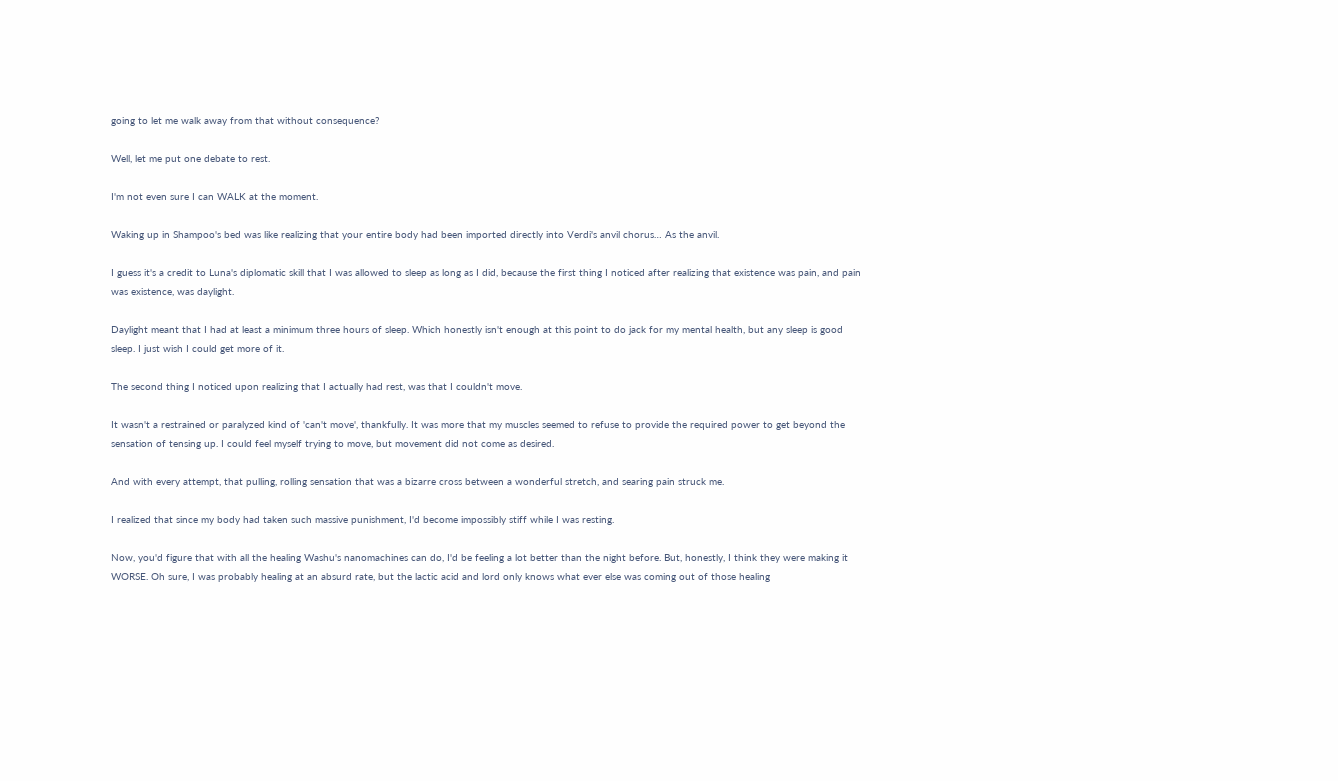going to let me walk away from that without consequence?

Well, let me put one debate to rest.

I'm not even sure I can WALK at the moment.

Waking up in Shampoo's bed was like realizing that your entire body had been imported directly into Verdi's anvil chorus… As the anvil.

I guess it's a credit to Luna's diplomatic skill that I was allowed to sleep as long as I did, because the first thing I noticed after realizing that existence was pain, and pain was existence, was daylight.

Daylight meant that I had at least a minimum three hours of sleep. Which honestly isn't enough at this point to do jack for my mental health, but any sleep is good sleep. I just wish I could get more of it.

The second thing I noticed upon realizing that I actually had rest, was that I couldn't move.

It wasn't a restrained or paralyzed kind of 'can't move', thankfully. It was more that my muscles seemed to refuse to provide the required power to get beyond the sensation of tensing up. I could feel myself trying to move, but movement did not come as desired.

And with every attempt, that pulling, rolling sensation that was a bizarre cross between a wonderful stretch, and searing pain struck me.

I realized that since my body had taken such massive punishment, I'd become impossibly stiff while I was resting.

Now, you'd figure that with all the healing Washu's nanomachines can do, I'd be feeling a lot better than the night before. But, honestly, I think they were making it WORSE. Oh sure, I was probably healing at an absurd rate, but the lactic acid and lord only knows what ever else was coming out of those healing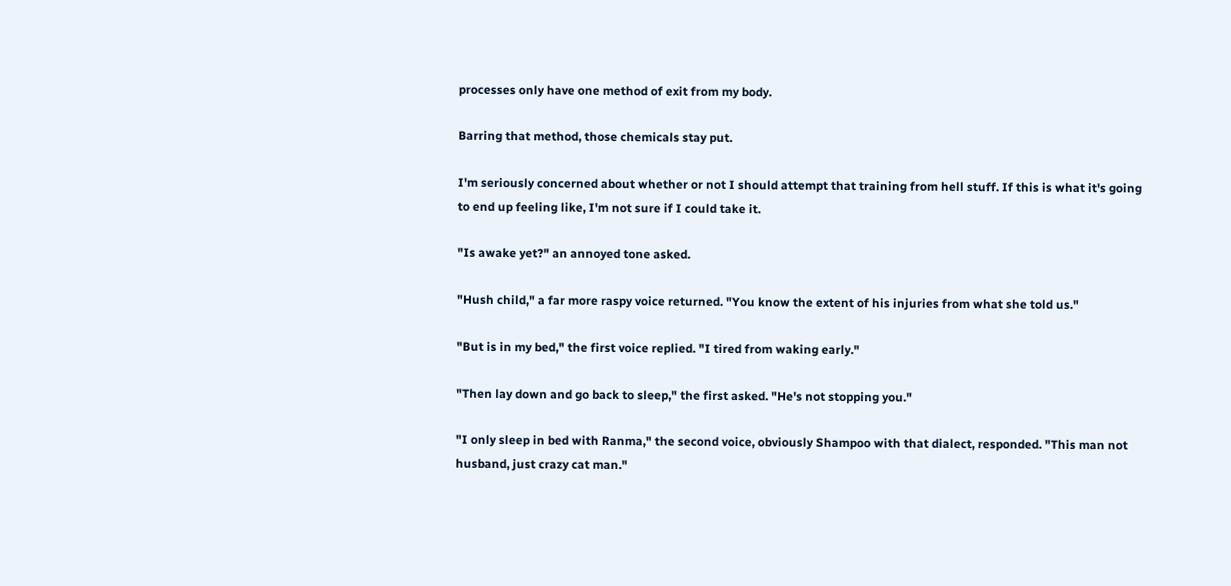processes only have one method of exit from my body.

Barring that method, those chemicals stay put.

I'm seriously concerned about whether or not I should attempt that training from hell stuff. If this is what it's going to end up feeling like, I'm not sure if I could take it.

"Is awake yet?" an annoyed tone asked.

"Hush child," a far more raspy voice returned. "You know the extent of his injuries from what she told us."

"But is in my bed," the first voice replied. "I tired from waking early."

"Then lay down and go back to sleep," the first asked. "He's not stopping you."

"I only sleep in bed with Ranma," the second voice, obviously Shampoo with that dialect, responded. "This man not husband, just crazy cat man."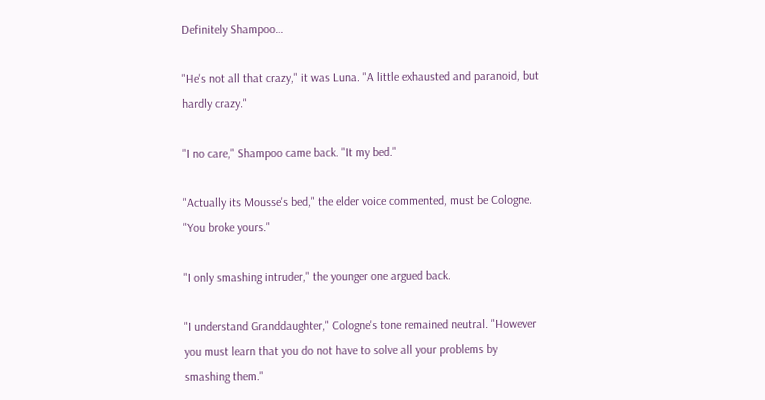Definitely Shampoo…

"He's not all that crazy," it was Luna. "A little exhausted and paranoid, but hardly crazy."

"I no care," Shampoo came back. "It my bed."

"Actually its Mousse's bed," the elder voice commented, must be Cologne. "You broke yours."

"I only smashing intruder," the younger one argued back.

"I understand Granddaughter," Cologne's tone remained neutral. "However you must learn that you do not have to solve all your problems by smashing them."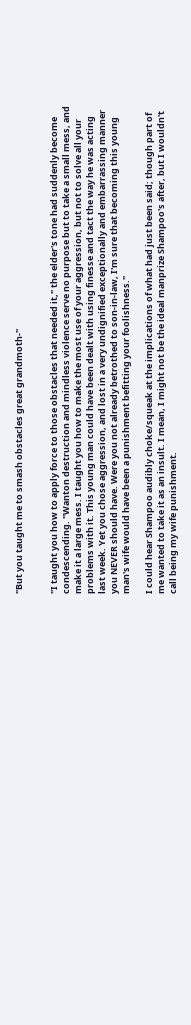"But you taught me to smash obstacles great grandmoth-"


"I taught you how to apply force to those obstacles that needed it," the elder's tone had suddenly become condescending. "Wanton destruction and mindless violence serve no purpose but to take a small mess, and make it a large mess. I taught you how to make the most use of your aggression, but not to solve all your problems with it. This young man could have been dealt with using finesse and tact the way he was acting last week. Yet you chose aggression, and lost in a very undignified exceptionally and embarrassing manner you NEVER should have. Were you not already betrothed to son-in-law, I'm sure that becoming this young man's wife would have been a punishment befitting your foolishness."

I could hear Shampoo audibly choke/squeak at the implications of what had just been said; though part of me wanted to take it as an insult. I mean, I might not be the ideal manprize Shampoo's after, but I wouldn't call being my wife punishment.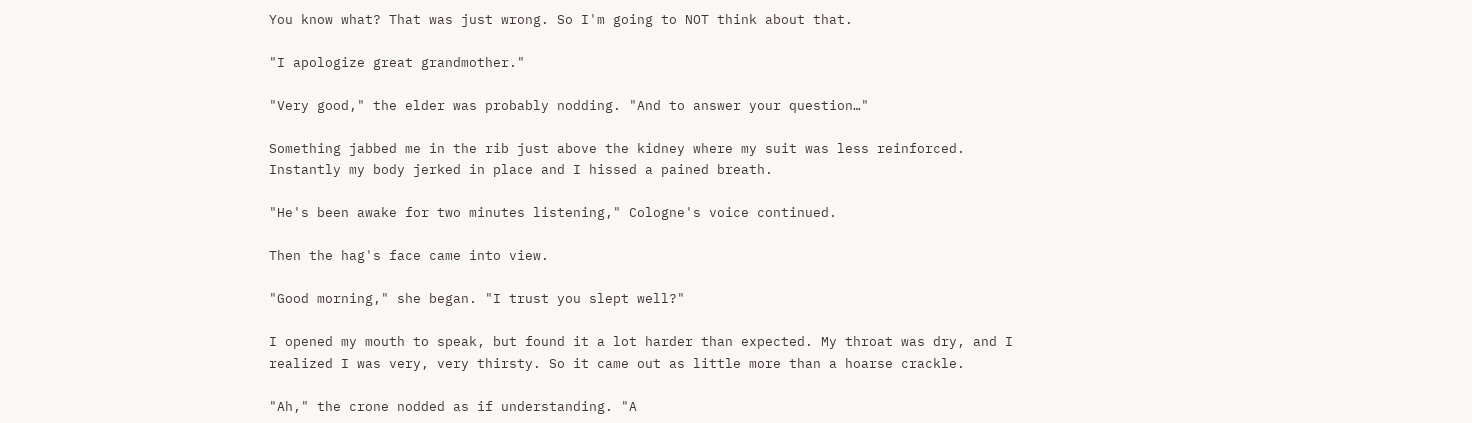You know what? That was just wrong. So I'm going to NOT think about that.

"I apologize great grandmother."

"Very good," the elder was probably nodding. "And to answer your question…"

Something jabbed me in the rib just above the kidney where my suit was less reinforced. Instantly my body jerked in place and I hissed a pained breath.

"He's been awake for two minutes listening," Cologne's voice continued.

Then the hag's face came into view.

"Good morning," she began. "I trust you slept well?"

I opened my mouth to speak, but found it a lot harder than expected. My throat was dry, and I realized I was very, very thirsty. So it came out as little more than a hoarse crackle.

"Ah," the crone nodded as if understanding. "A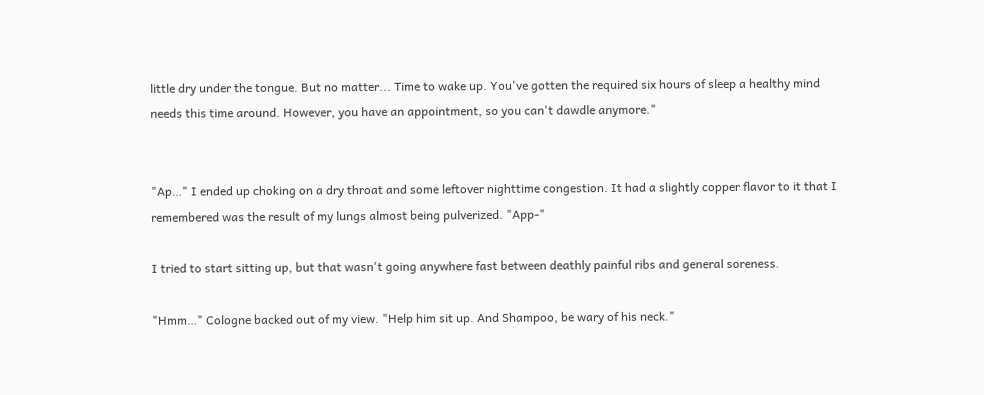little dry under the tongue. But no matter... Time to wake up. You've gotten the required six hours of sleep a healthy mind needs this time around. However, you have an appointment, so you can't dawdle anymore."


"Ap…" I ended up choking on a dry throat and some leftover nighttime congestion. It had a slightly copper flavor to it that I remembered was the result of my lungs almost being pulverized. "App-"

I tried to start sitting up, but that wasn't going anywhere fast between deathly painful ribs and general soreness.

"Hmm…" Cologne backed out of my view. "Help him sit up. And Shampoo, be wary of his neck."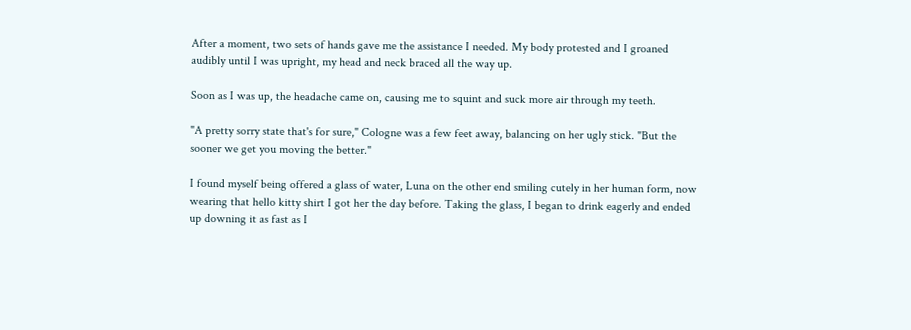After a moment, two sets of hands gave me the assistance I needed. My body protested and I groaned audibly until I was upright, my head and neck braced all the way up.

Soon as I was up, the headache came on, causing me to squint and suck more air through my teeth.

"A pretty sorry state that's for sure," Cologne was a few feet away, balancing on her ugly stick. "But the sooner we get you moving the better."

I found myself being offered a glass of water, Luna on the other end smiling cutely in her human form, now wearing that hello kitty shirt I got her the day before. Taking the glass, I began to drink eagerly and ended up downing it as fast as I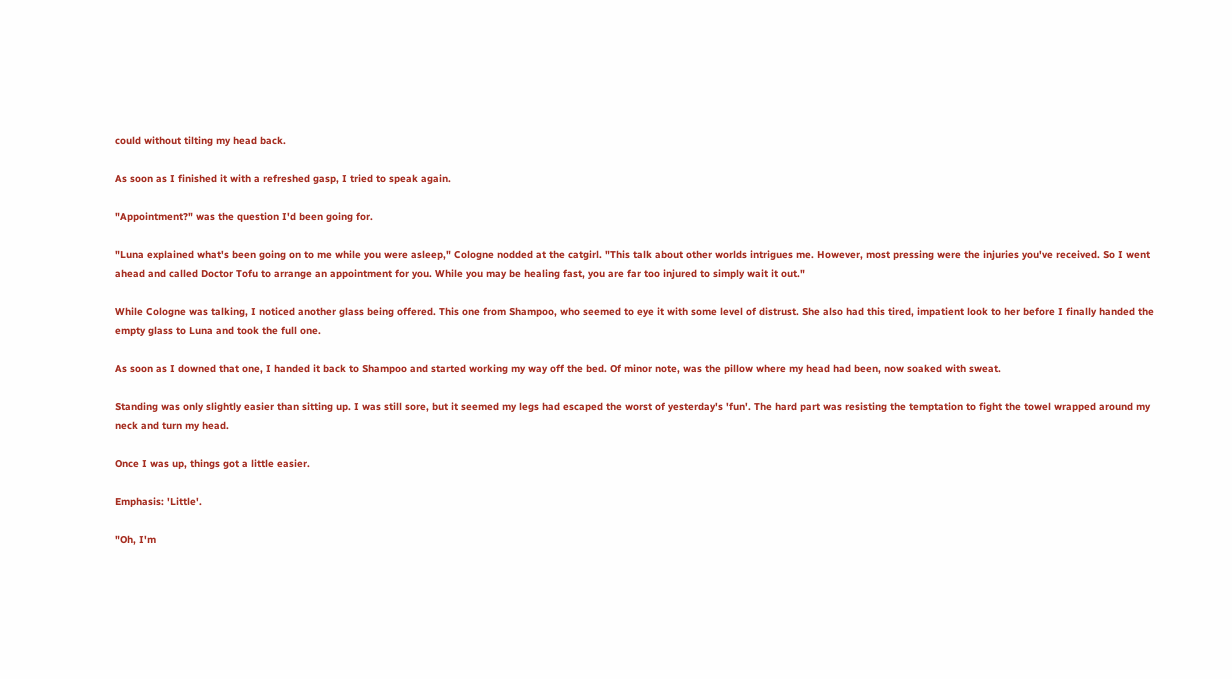could without tilting my head back.

As soon as I finished it with a refreshed gasp, I tried to speak again.

"Appointment?" was the question I'd been going for.

"Luna explained what's been going on to me while you were asleep," Cologne nodded at the catgirl. "This talk about other worlds intrigues me. However, most pressing were the injuries you've received. So I went ahead and called Doctor Tofu to arrange an appointment for you. While you may be healing fast, you are far too injured to simply wait it out."

While Cologne was talking, I noticed another glass being offered. This one from Shampoo, who seemed to eye it with some level of distrust. She also had this tired, impatient look to her before I finally handed the empty glass to Luna and took the full one.

As soon as I downed that one, I handed it back to Shampoo and started working my way off the bed. Of minor note, was the pillow where my head had been, now soaked with sweat.

Standing was only slightly easier than sitting up. I was still sore, but it seemed my legs had escaped the worst of yesterday's 'fun'. The hard part was resisting the temptation to fight the towel wrapped around my neck and turn my head.

Once I was up, things got a little easier.

Emphasis: 'Little'.

"Oh, I'm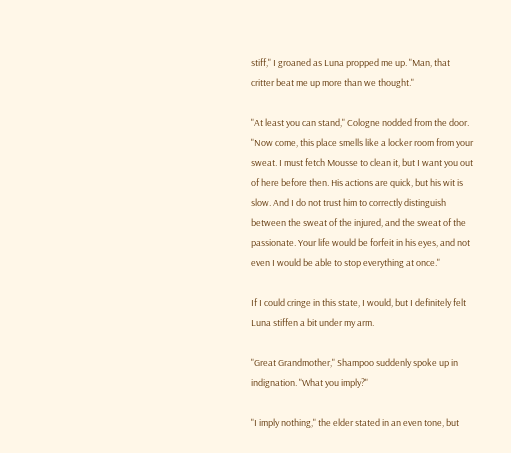stiff," I groaned as Luna propped me up. "Man, that critter beat me up more than we thought."

"At least you can stand," Cologne nodded from the door. "Now come, this place smells like a locker room from your sweat. I must fetch Mousse to clean it, but I want you out of here before then. His actions are quick, but his wit is slow. And I do not trust him to correctly distinguish between the sweat of the injured, and the sweat of the passionate. Your life would be forfeit in his eyes, and not even I would be able to stop everything at once."

If I could cringe in this state, I would, but I definitely felt Luna stiffen a bit under my arm.

"Great Grandmother," Shampoo suddenly spoke up in indignation. "What you imply?"

"I imply nothing," the elder stated in an even tone, but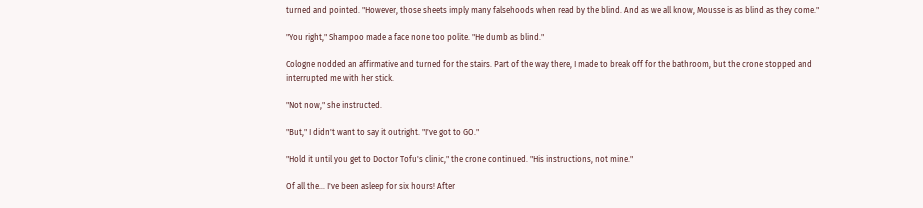turned and pointed. "However, those sheets imply many falsehoods when read by the blind. And as we all know, Mousse is as blind as they come."

"You right," Shampoo made a face none too polite. "He dumb as blind."

Cologne nodded an affirmative and turned for the stairs. Part of the way there, I made to break off for the bathroom, but the crone stopped and interrupted me with her stick.

"Not now," she instructed.

"But," I didn't want to say it outright. "I've got to GO."

"Hold it until you get to Doctor Tofu's clinic," the crone continued. "His instructions, not mine."

Of all the… I've been asleep for six hours! After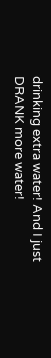drinking extra water! And I just DRANK more water!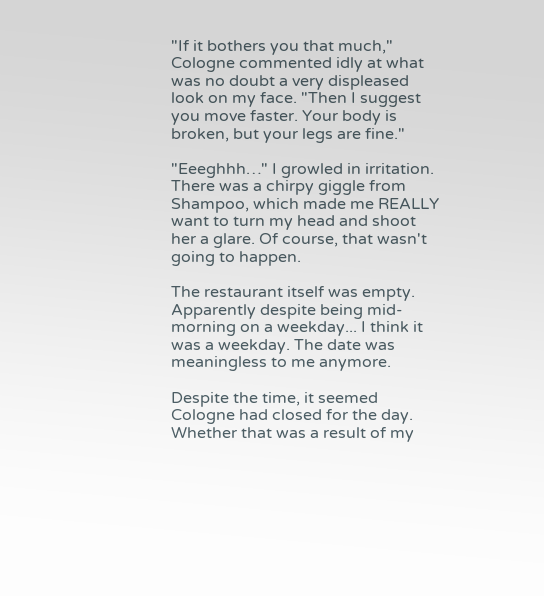"If it bothers you that much," Cologne commented idly at what was no doubt a very displeased look on my face. "Then I suggest you move faster. Your body is broken, but your legs are fine."

"Eeeghhh…" I growled in irritation. There was a chirpy giggle from Shampoo, which made me REALLY want to turn my head and shoot her a glare. Of course, that wasn't going to happen.

The restaurant itself was empty. Apparently despite being mid-morning on a weekday... I think it was a weekday. The date was meaningless to me anymore.

Despite the time, it seemed Cologne had closed for the day. Whether that was a result of my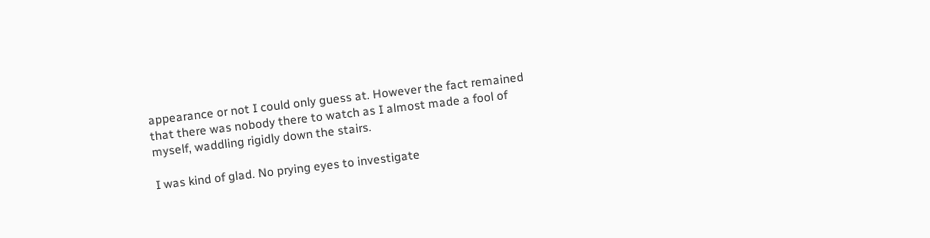appearance or not I could only guess at. However the fact remained that there was nobody there to watch as I almost made a fool of myself, waddling rigidly down the stairs.

I was kind of glad. No prying eyes to investigate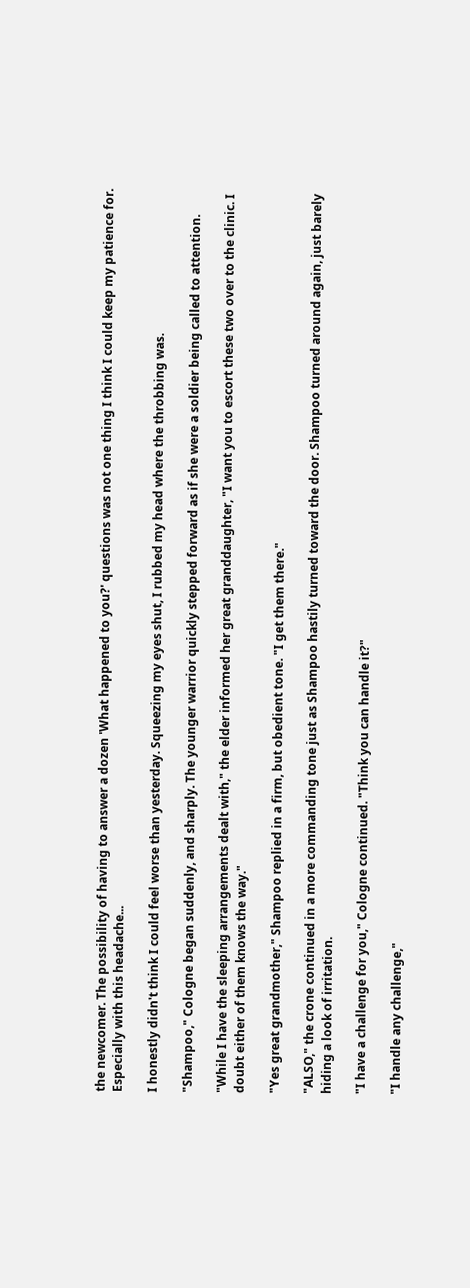the newcomer. The possibility of having to answer a dozen 'What happened to you?' questions was not one thing I think I could keep my patience for. Especially with this headache...

I honestly didn't think I could feel worse than yesterday. Squeezing my eyes shut, I rubbed my head where the throbbing was.

"Shampoo," Cologne began suddenly, and sharply. The younger warrior quickly stepped forward as if she were a soldier being called to attention.

"While I have the sleeping arrangements dealt with," the elder informed her great granddaughter, "I want you to escort these two over to the clinic. I doubt either of them knows the way."

"Yes great grandmother," Shampoo replied in a firm, but obedient tone. "I get them there."

"ALSO," the crone continued in a more commanding tone just as Shampoo hastily turned toward the door. Shampoo turned around again, just barely hiding a look of irritation.

"I have a challenge for you," Cologne continued. "Think you can handle it?"

"I handle any challenge,"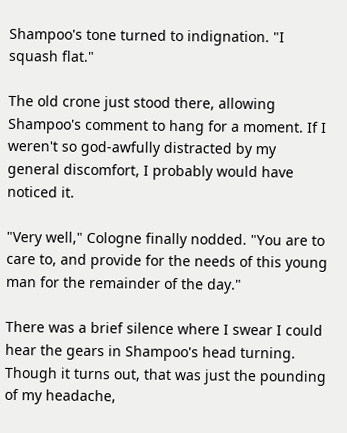Shampoo's tone turned to indignation. "I squash flat."

The old crone just stood there, allowing Shampoo's comment to hang for a moment. If I weren't so god-awfully distracted by my general discomfort, I probably would have noticed it.

"Very well," Cologne finally nodded. "You are to care to, and provide for the needs of this young man for the remainder of the day."

There was a brief silence where I swear I could hear the gears in Shampoo's head turning. Though it turns out, that was just the pounding of my headache,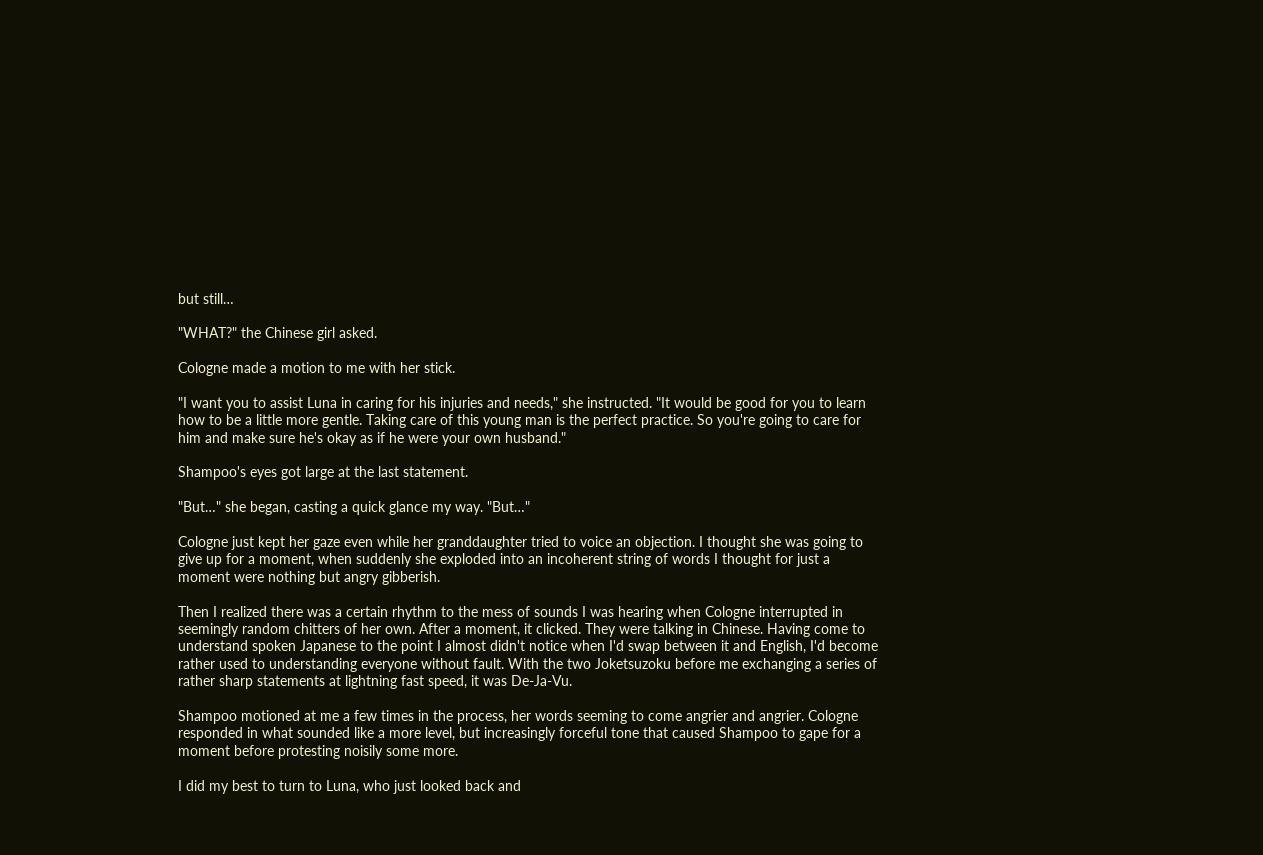but still…

"WHAT?" the Chinese girl asked.

Cologne made a motion to me with her stick.

"I want you to assist Luna in caring for his injuries and needs," she instructed. "It would be good for you to learn how to be a little more gentle. Taking care of this young man is the perfect practice. So you're going to care for him and make sure he's okay as if he were your own husband."

Shampoo's eyes got large at the last statement.

"But…" she began, casting a quick glance my way. "But…"

Cologne just kept her gaze even while her granddaughter tried to voice an objection. I thought she was going to give up for a moment, when suddenly she exploded into an incoherent string of words I thought for just a moment were nothing but angry gibberish.

Then I realized there was a certain rhythm to the mess of sounds I was hearing when Cologne interrupted in seemingly random chitters of her own. After a moment, it clicked. They were talking in Chinese. Having come to understand spoken Japanese to the point I almost didn't notice when I'd swap between it and English, I'd become rather used to understanding everyone without fault. With the two Joketsuzoku before me exchanging a series of rather sharp statements at lightning fast speed, it was De-Ja-Vu.

Shampoo motioned at me a few times in the process, her words seeming to come angrier and angrier. Cologne responded in what sounded like a more level, but increasingly forceful tone that caused Shampoo to gape for a moment before protesting noisily some more.

I did my best to turn to Luna, who just looked back and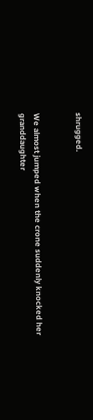shrugged.


We almost jumped when the crone suddenly knocked her granddaughter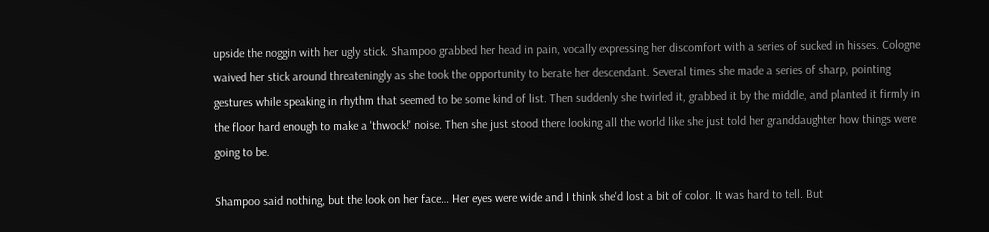upside the noggin with her ugly stick. Shampoo grabbed her head in pain, vocally expressing her discomfort with a series of sucked in hisses. Cologne waived her stick around threateningly as she took the opportunity to berate her descendant. Several times she made a series of sharp, pointing gestures while speaking in rhythm that seemed to be some kind of list. Then suddenly she twirled it, grabbed it by the middle, and planted it firmly in the floor hard enough to make a 'thwock!' noise. Then she just stood there looking all the world like she just told her granddaughter how things were going to be.

Shampoo said nothing, but the look on her face… Her eyes were wide and I think she'd lost a bit of color. It was hard to tell. But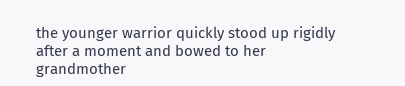the younger warrior quickly stood up rigidly after a moment and bowed to her grandmother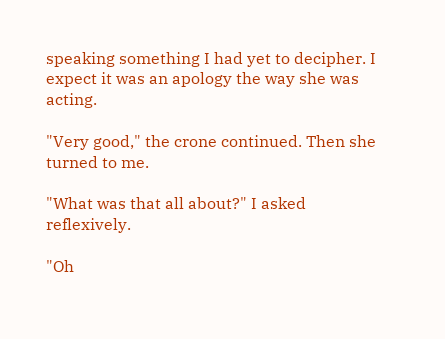speaking something I had yet to decipher. I expect it was an apology the way she was acting.

"Very good," the crone continued. Then she turned to me.

"What was that all about?" I asked reflexively.

"Oh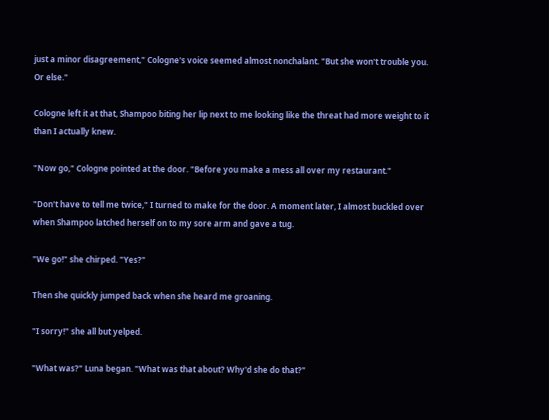just a minor disagreement," Cologne's voice seemed almost nonchalant. "But she won't trouble you. Or else."

Cologne left it at that, Shampoo biting her lip next to me looking like the threat had more weight to it than I actually knew.

"Now go," Cologne pointed at the door. "Before you make a mess all over my restaurant."

"Don't have to tell me twice," I turned to make for the door. A moment later, I almost buckled over when Shampoo latched herself on to my sore arm and gave a tug.

"We go!" she chirped. "Yes?"

Then she quickly jumped back when she heard me groaning.

"I sorry!" she all but yelped.

"What was?" Luna began. "What was that about? Why'd she do that?"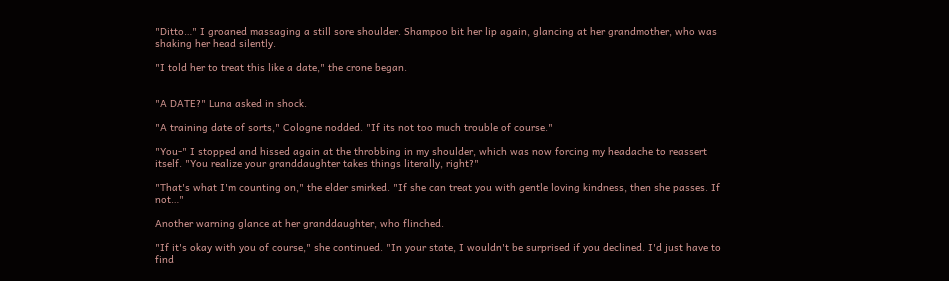"Ditto…" I groaned massaging a still sore shoulder. Shampoo bit her lip again, glancing at her grandmother, who was shaking her head silently.

"I told her to treat this like a date," the crone began.


"A DATE?" Luna asked in shock.

"A training date of sorts," Cologne nodded. "If its not too much trouble of course."

"You-" I stopped and hissed again at the throbbing in my shoulder, which was now forcing my headache to reassert itself. "You realize your granddaughter takes things literally, right?"

"That's what I'm counting on," the elder smirked. "If she can treat you with gentle loving kindness, then she passes. If not…"

Another warning glance at her granddaughter, who flinched.

"If it's okay with you of course," she continued. "In your state, I wouldn't be surprised if you declined. I'd just have to find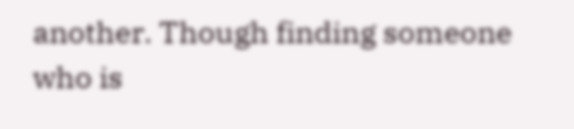another. Though finding someone who is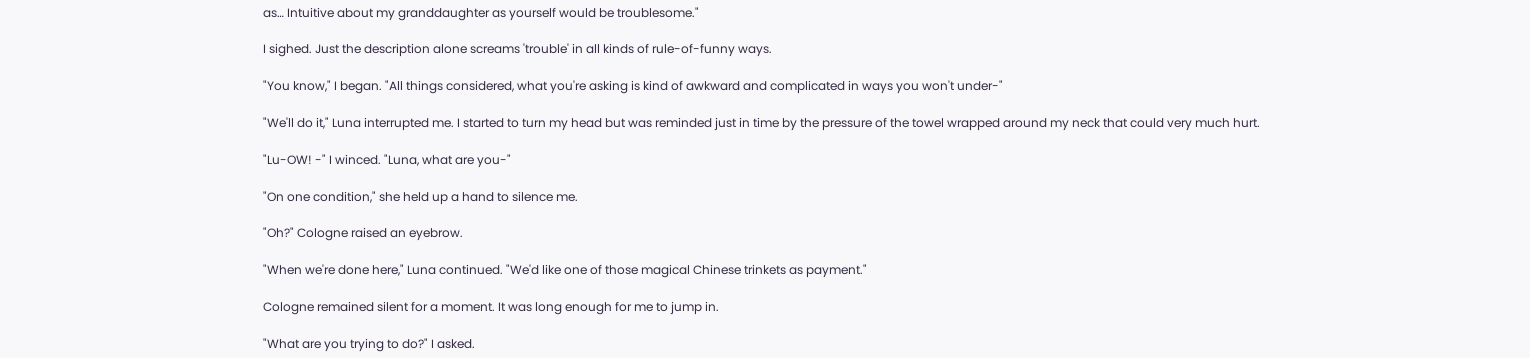as… Intuitive about my granddaughter as yourself would be troublesome."

I sighed. Just the description alone screams 'trouble' in all kinds of rule-of-funny ways.

"You know," I began. "All things considered, what you're asking is kind of awkward and complicated in ways you won't under-"

"We'll do it," Luna interrupted me. I started to turn my head but was reminded just in time by the pressure of the towel wrapped around my neck that could very much hurt.

"Lu-OW! -" I winced. "Luna, what are you-"

"On one condition," she held up a hand to silence me.

"Oh?" Cologne raised an eyebrow.

"When we're done here," Luna continued. "We'd like one of those magical Chinese trinkets as payment."

Cologne remained silent for a moment. It was long enough for me to jump in.

"What are you trying to do?" I asked.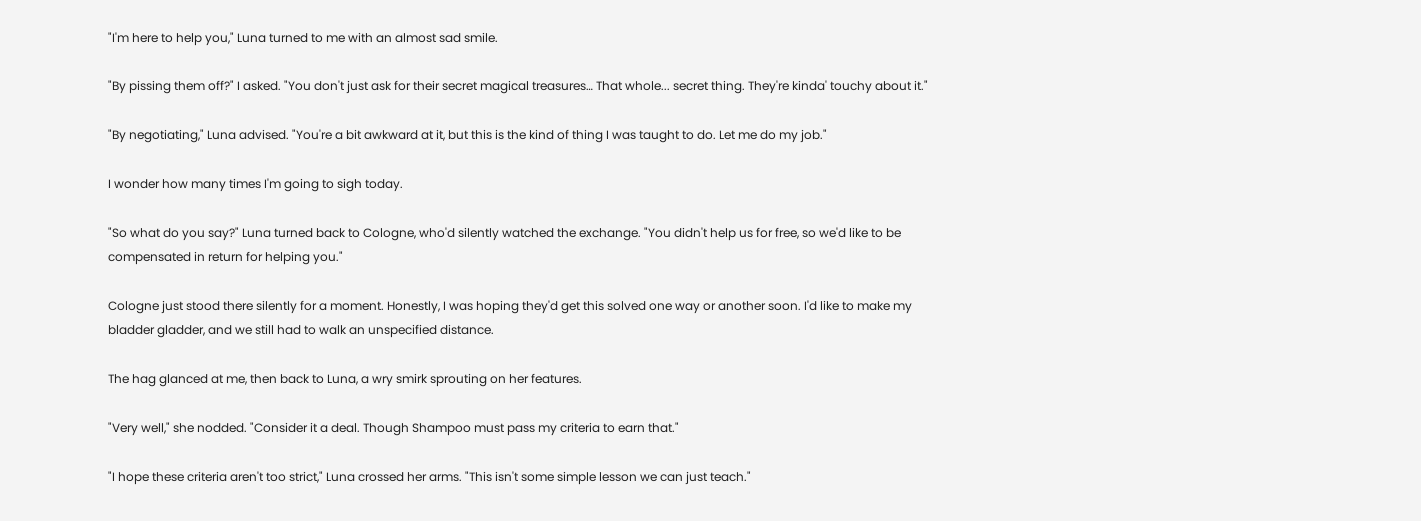"I'm here to help you," Luna turned to me with an almost sad smile.

"By pissing them off?" I asked. "You don't just ask for their secret magical treasures… That whole... secret thing. They're kinda' touchy about it."

"By negotiating," Luna advised. "You're a bit awkward at it, but this is the kind of thing I was taught to do. Let me do my job."

I wonder how many times I'm going to sigh today.

"So what do you say?" Luna turned back to Cologne, who'd silently watched the exchange. "You didn't help us for free, so we'd like to be compensated in return for helping you."

Cologne just stood there silently for a moment. Honestly, I was hoping they'd get this solved one way or another soon. I'd like to make my bladder gladder, and we still had to walk an unspecified distance.

The hag glanced at me, then back to Luna, a wry smirk sprouting on her features.

"Very well," she nodded. "Consider it a deal. Though Shampoo must pass my criteria to earn that."

"I hope these criteria aren't too strict," Luna crossed her arms. "This isn't some simple lesson we can just teach."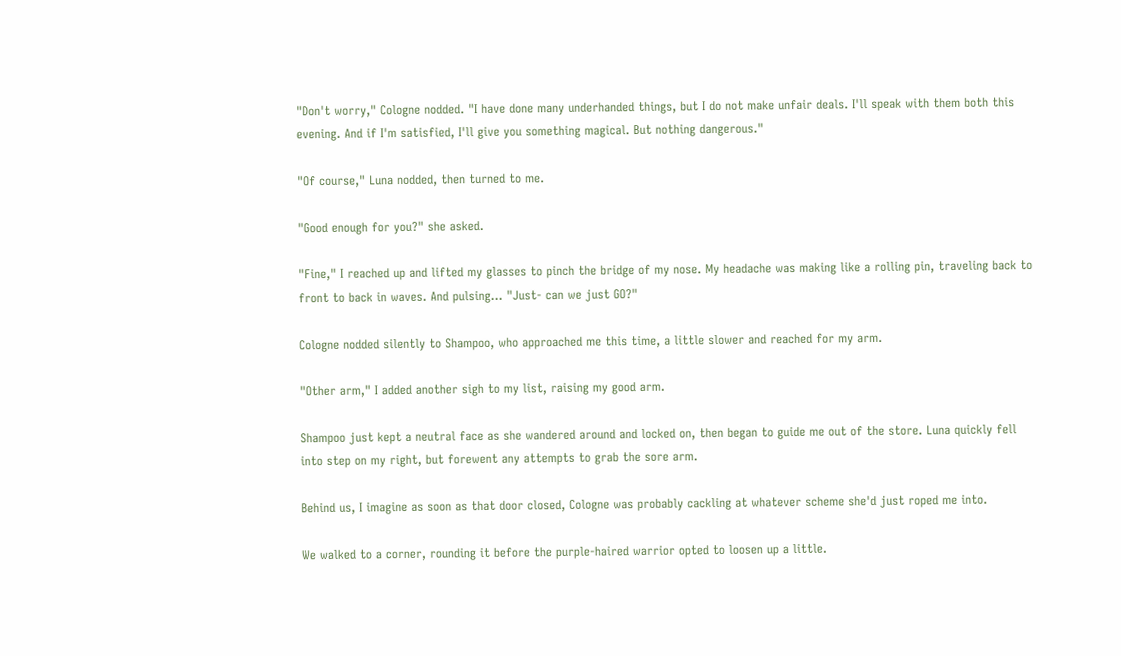"Don't worry," Cologne nodded. "I have done many underhanded things, but I do not make unfair deals. I'll speak with them both this evening. And if I'm satisfied, I'll give you something magical. But nothing dangerous."

"Of course," Luna nodded, then turned to me.

"Good enough for you?" she asked.

"Fine," I reached up and lifted my glasses to pinch the bridge of my nose. My headache was making like a rolling pin, traveling back to front to back in waves. And pulsing... "Just- can we just GO?"

Cologne nodded silently to Shampoo, who approached me this time, a little slower and reached for my arm.

"Other arm," I added another sigh to my list, raising my good arm.

Shampoo just kept a neutral face as she wandered around and locked on, then began to guide me out of the store. Luna quickly fell into step on my right, but forewent any attempts to grab the sore arm.

Behind us, I imagine as soon as that door closed, Cologne was probably cackling at whatever scheme she'd just roped me into.

We walked to a corner, rounding it before the purple-haired warrior opted to loosen up a little.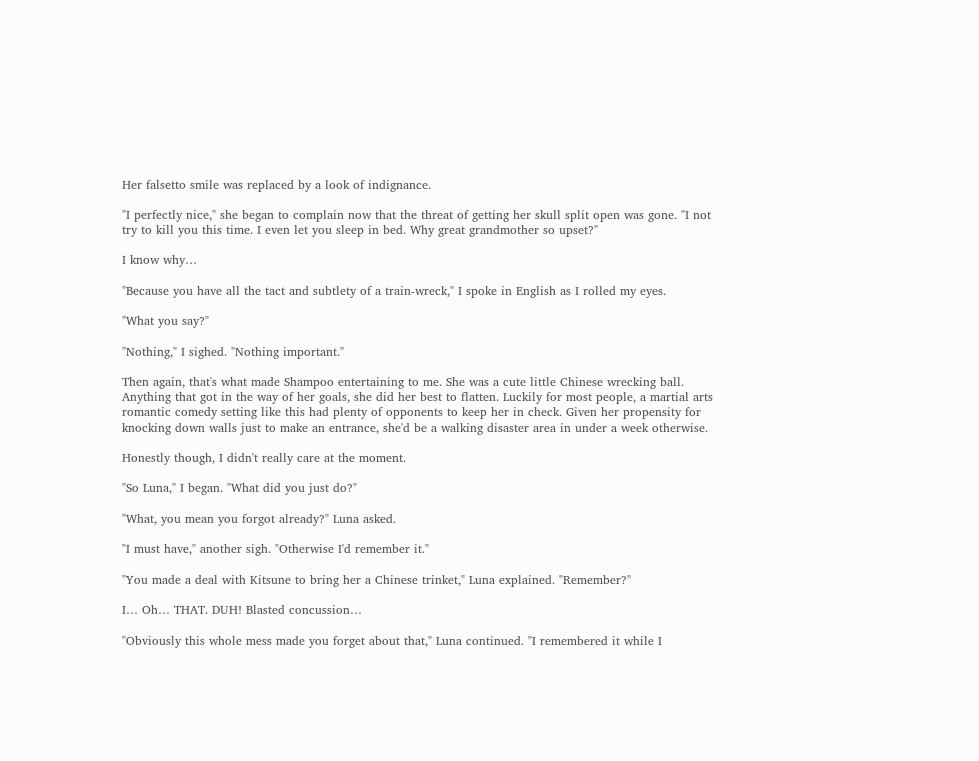Her falsetto smile was replaced by a look of indignance.

"I perfectly nice," she began to complain now that the threat of getting her skull split open was gone. "I not try to kill you this time. I even let you sleep in bed. Why great grandmother so upset?"

I know why…

"Because you have all the tact and subtlety of a train-wreck," I spoke in English as I rolled my eyes.

"What you say?"

"Nothing," I sighed. "Nothing important."

Then again, that's what made Shampoo entertaining to me. She was a cute little Chinese wrecking ball. Anything that got in the way of her goals, she did her best to flatten. Luckily for most people, a martial arts romantic comedy setting like this had plenty of opponents to keep her in check. Given her propensity for knocking down walls just to make an entrance, she'd be a walking disaster area in under a week otherwise.

Honestly though, I didn't really care at the moment.

"So Luna," I began. "What did you just do?"

"What, you mean you forgot already?" Luna asked.

"I must have," another sigh. "Otherwise I'd remember it."

"You made a deal with Kitsune to bring her a Chinese trinket," Luna explained. "Remember?"

I… Oh… THAT. DUH! Blasted concussion…

"Obviously this whole mess made you forget about that," Luna continued. "I remembered it while I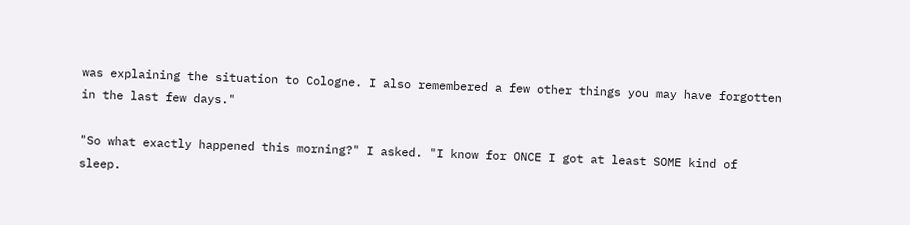was explaining the situation to Cologne. I also remembered a few other things you may have forgotten in the last few days."

"So what exactly happened this morning?" I asked. "I know for ONCE I got at least SOME kind of sleep.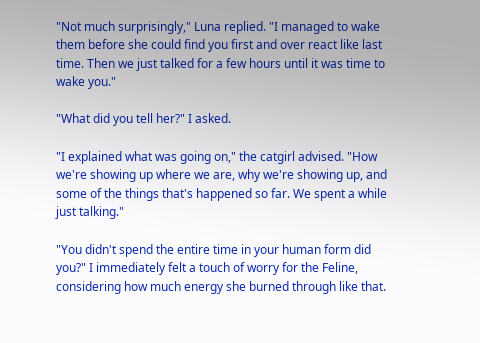"Not much surprisingly," Luna replied. "I managed to wake them before she could find you first and over react like last time. Then we just talked for a few hours until it was time to wake you."

"What did you tell her?" I asked.

"I explained what was going on," the catgirl advised. "How we're showing up where we are, why we're showing up, and some of the things that's happened so far. We spent a while just talking."

"You didn't spend the entire time in your human form did you?" I immediately felt a touch of worry for the Feline, considering how much energy she burned through like that.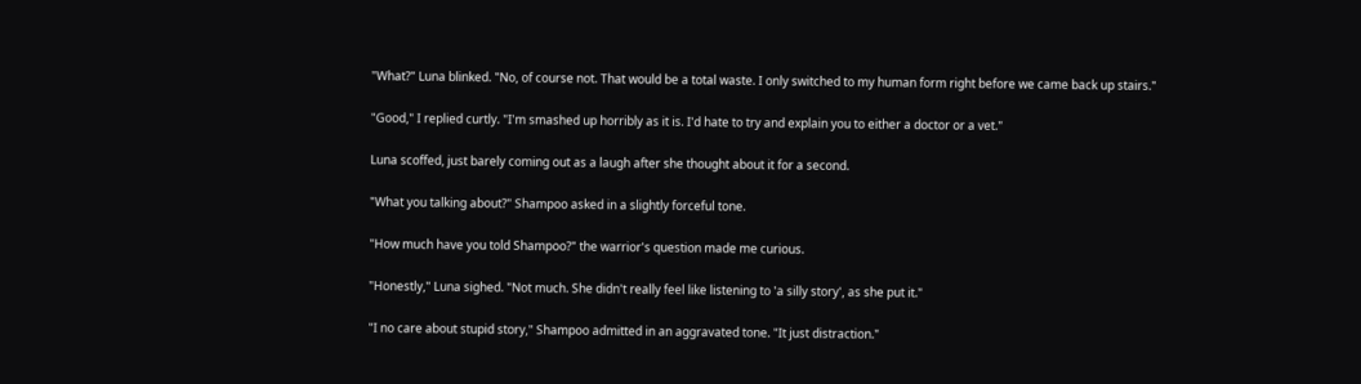"What?" Luna blinked. "No, of course not. That would be a total waste. I only switched to my human form right before we came back up stairs."

"Good," I replied curtly. "I'm smashed up horribly as it is. I'd hate to try and explain you to either a doctor or a vet."

Luna scoffed, just barely coming out as a laugh after she thought about it for a second.

"What you talking about?" Shampoo asked in a slightly forceful tone.

"How much have you told Shampoo?" the warrior's question made me curious.

"Honestly," Luna sighed. "Not much. She didn't really feel like listening to 'a silly story', as she put it."

"I no care about stupid story," Shampoo admitted in an aggravated tone. "It just distraction."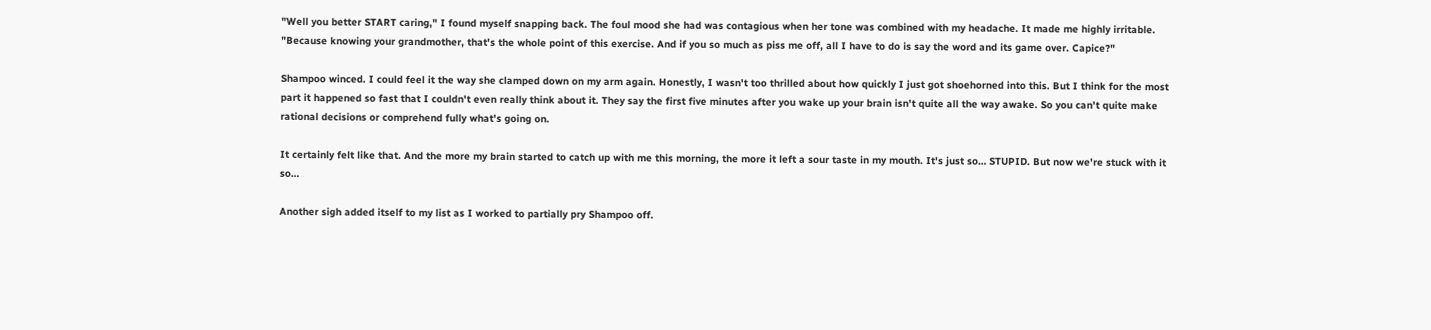"Well you better START caring," I found myself snapping back. The foul mood she had was contagious when her tone was combined with my headache. It made me highly irritable. "Because knowing your grandmother, that's the whole point of this exercise. And if you so much as piss me off, all I have to do is say the word and its game over. Capice?"

Shampoo winced. I could feel it the way she clamped down on my arm again. Honestly, I wasn't too thrilled about how quickly I just got shoehorned into this. But I think for the most part it happened so fast that I couldn't even really think about it. They say the first five minutes after you wake up your brain isn't quite all the way awake. So you can't quite make rational decisions or comprehend fully what's going on.

It certainly felt like that. And the more my brain started to catch up with me this morning, the more it left a sour taste in my mouth. It's just so… STUPID. But now we're stuck with it so…

Another sigh added itself to my list as I worked to partially pry Shampoo off.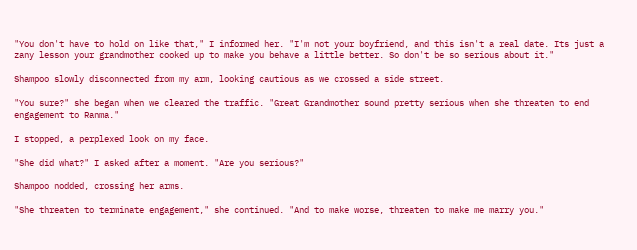"You don't have to hold on like that," I informed her. "I'm not your boyfriend, and this isn't a real date. Its just a zany lesson your grandmother cooked up to make you behave a little better. So don't be so serious about it."

Shampoo slowly disconnected from my arm, looking cautious as we crossed a side street.

"You sure?" she began when we cleared the traffic. "Great Grandmother sound pretty serious when she threaten to end engagement to Ranma."

I stopped, a perplexed look on my face.

"She did what?" I asked after a moment. "Are you serious?"

Shampoo nodded, crossing her arms.

"She threaten to terminate engagement," she continued. "And to make worse, threaten to make me marry you."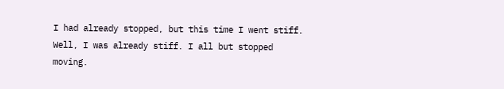I had already stopped, but this time I went stiff. Well, I was already stiff. I all but stopped moving.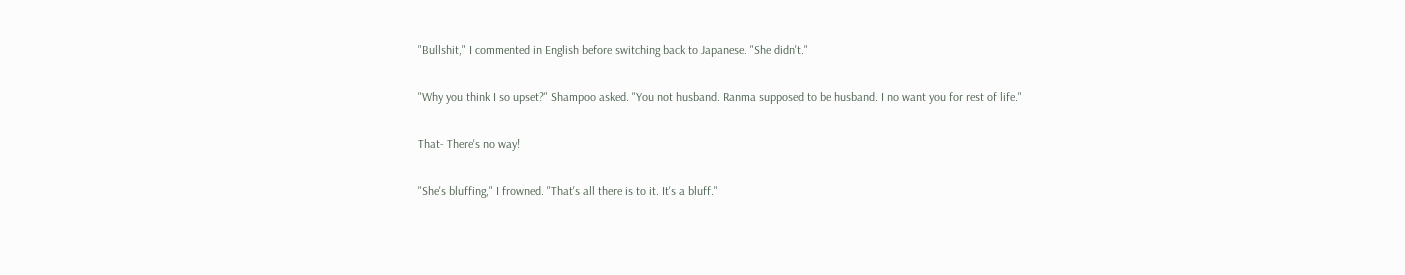"Bullshit," I commented in English before switching back to Japanese. "She didn't."

"Why you think I so upset?" Shampoo asked. "You not husband. Ranma supposed to be husband. I no want you for rest of life."

That- There's no way!

"She's bluffing," I frowned. "That's all there is to it. It's a bluff."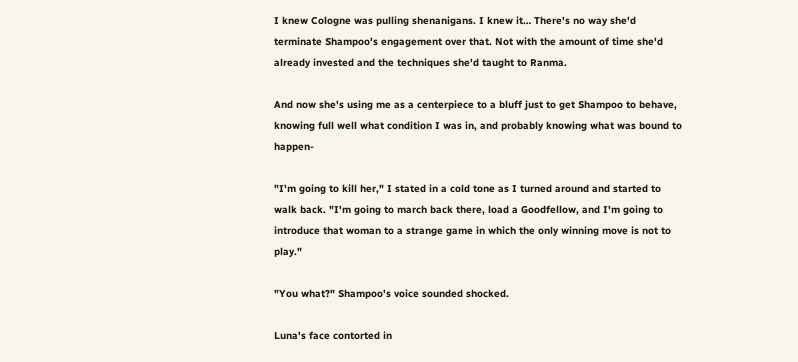I knew Cologne was pulling shenanigans. I knew it… There's no way she'd terminate Shampoo's engagement over that. Not with the amount of time she'd already invested and the techniques she'd taught to Ranma.

And now she's using me as a centerpiece to a bluff just to get Shampoo to behave, knowing full well what condition I was in, and probably knowing what was bound to happen-

"I'm going to kill her," I stated in a cold tone as I turned around and started to walk back. "I'm going to march back there, load a Goodfellow, and I'm going to introduce that woman to a strange game in which the only winning move is not to play."

"You what?" Shampoo's voice sounded shocked.

Luna's face contorted in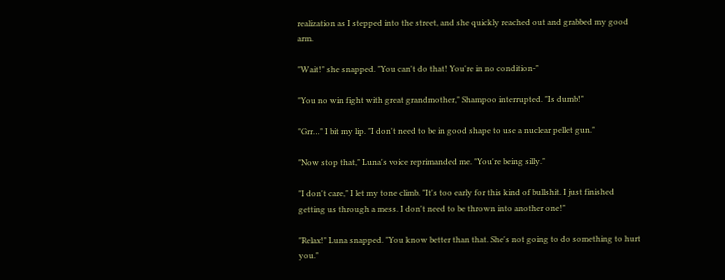realization as I stepped into the street, and she quickly reached out and grabbed my good arm.

"Wait!" she snapped. "You can't do that! You're in no condition-"

"You no win fight with great grandmother," Shampoo interrupted. "Is dumb!"

"Grr…" I bit my lip. "I don't need to be in good shape to use a nuclear pellet gun."

"Now stop that," Luna's voice reprimanded me. "You're being silly."

"I don't care," I let my tone climb. "It's too early for this kind of bullshit. I just finished getting us through a mess. I don't need to be thrown into another one!"

"Relax!" Luna snapped. "You know better than that. She's not going to do something to hurt you."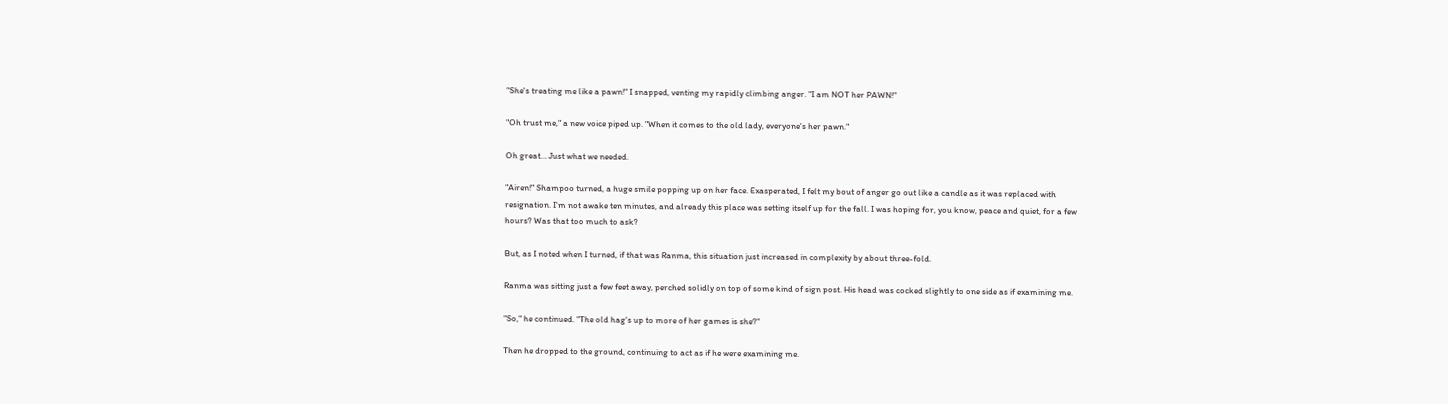"She's treating me like a pawn!" I snapped, venting my rapidly climbing anger. "I am NOT her PAWN!"

"Oh trust me," a new voice piped up. "When it comes to the old lady, everyone's her pawn."

Oh great… Just what we needed.

"Airen!" Shampoo turned, a huge smile popping up on her face. Exasperated, I felt my bout of anger go out like a candle as it was replaced with resignation. I'm not awake ten minutes, and already this place was setting itself up for the fall. I was hoping for, you know, peace and quiet, for a few hours? Was that too much to ask?

But, as I noted when I turned, if that was Ranma, this situation just increased in complexity by about three-fold.

Ranma was sitting just a few feet away, perched solidly on top of some kind of sign post. His head was cocked slightly to one side as if examining me.

"So," he continued. "The old hag's up to more of her games is she?"

Then he dropped to the ground, continuing to act as if he were examining me.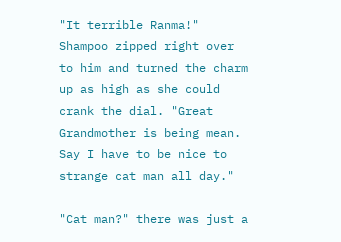"It terrible Ranma!" Shampoo zipped right over to him and turned the charm up as high as she could crank the dial. "Great Grandmother is being mean. Say I have to be nice to strange cat man all day."

"Cat man?" there was just a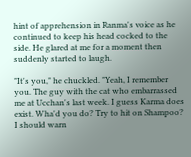hint of apprehension in Ranma's voice as he continued to keep his head cocked to the side. He glared at me for a moment then suddenly started to laugh.

"It's you," he chuckled. "Yeah, I remember you. The guy with the cat who embarrassed me at Ucchan's last week. I guess Karma does exist. Wha'd you do? Try to hit on Shampoo? I should warn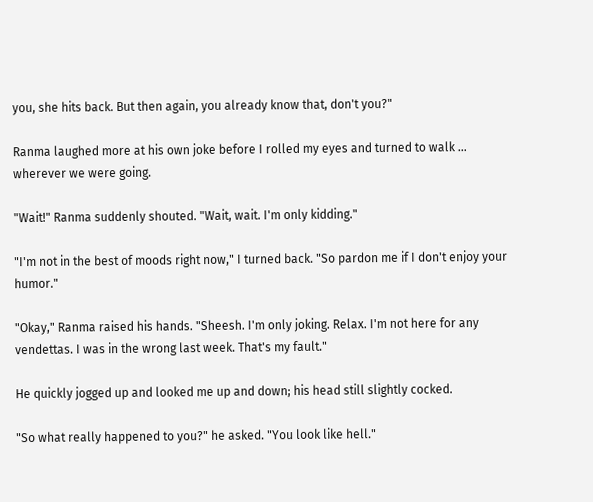you, she hits back. But then again, you already know that, don't you?"

Ranma laughed more at his own joke before I rolled my eyes and turned to walk … wherever we were going.

"Wait!" Ranma suddenly shouted. "Wait, wait. I'm only kidding."

"I'm not in the best of moods right now," I turned back. "So pardon me if I don't enjoy your humor."

"Okay," Ranma raised his hands. "Sheesh. I'm only joking. Relax. I'm not here for any vendettas. I was in the wrong last week. That's my fault."

He quickly jogged up and looked me up and down; his head still slightly cocked.

"So what really happened to you?" he asked. "You look like hell."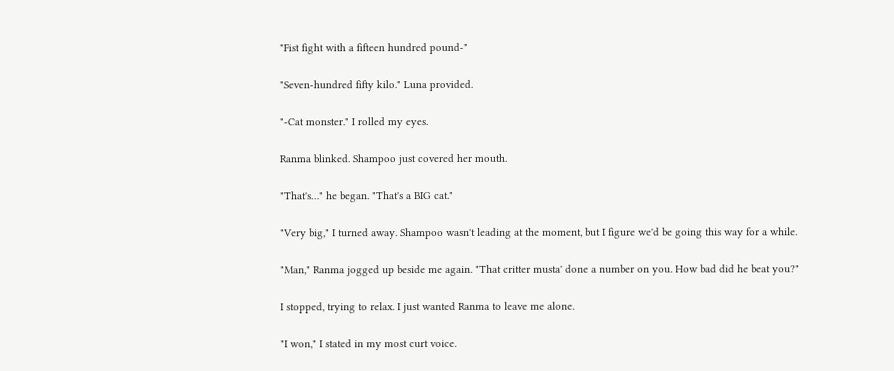"Fist fight with a fifteen hundred pound-"

"Seven-hundred fifty kilo." Luna provided.

"-Cat monster." I rolled my eyes.

Ranma blinked. Shampoo just covered her mouth.

"That's…" he began. "That's a BIG cat."

"Very big," I turned away. Shampoo wasn't leading at the moment, but I figure we'd be going this way for a while.

"Man," Ranma jogged up beside me again. "That critter musta' done a number on you. How bad did he beat you?"

I stopped, trying to relax. I just wanted Ranma to leave me alone.

"I won," I stated in my most curt voice.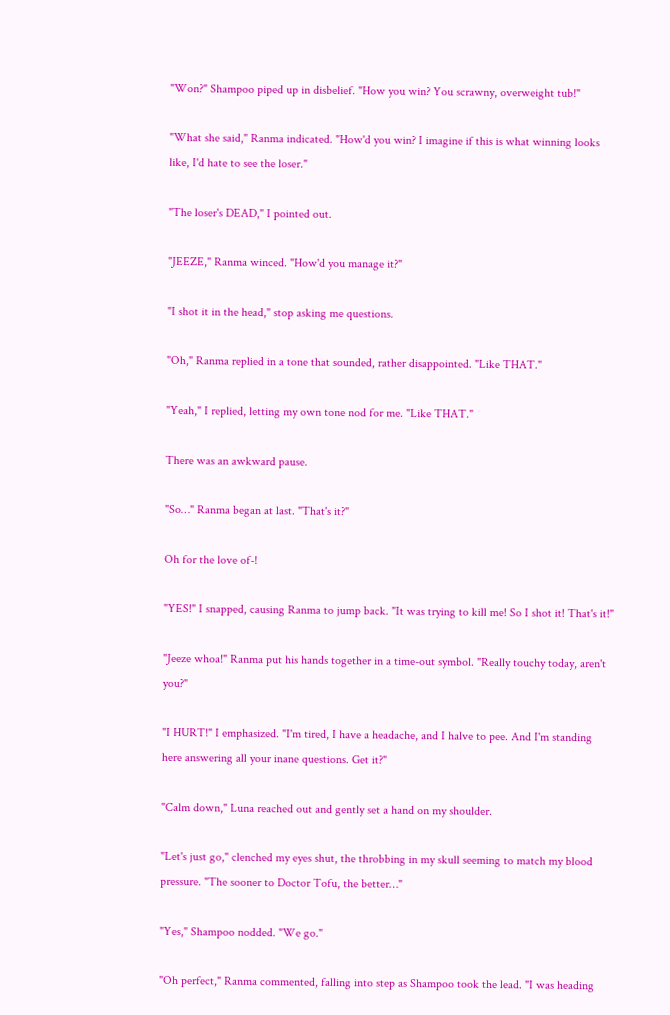"Won?" Shampoo piped up in disbelief. "How you win? You scrawny, overweight tub!"

"What she said," Ranma indicated. "How'd you win? I imagine if this is what winning looks like, I'd hate to see the loser."

"The loser's DEAD," I pointed out.

"JEEZE," Ranma winced. "How'd you manage it?"

"I shot it in the head," stop asking me questions.

"Oh," Ranma replied in a tone that sounded, rather disappointed. "Like THAT."

"Yeah," I replied, letting my own tone nod for me. "Like THAT."

There was an awkward pause.

"So…" Ranma began at last. "That's it?"

Oh for the love of-!

"YES!" I snapped, causing Ranma to jump back. "It was trying to kill me! So I shot it! That's it!"

"Jeeze whoa!" Ranma put his hands together in a time-out symbol. "Really touchy today, aren't you?"

"I HURT!" I emphasized. "I'm tired, I have a headache, and I halve to pee. And I'm standing here answering all your inane questions. Get it?"

"Calm down," Luna reached out and gently set a hand on my shoulder.

"Let's just go," clenched my eyes shut, the throbbing in my skull seeming to match my blood pressure. "The sooner to Doctor Tofu, the better…"

"Yes," Shampoo nodded. "We go."

"Oh perfect," Ranma commented, falling into step as Shampoo took the lead. "I was heading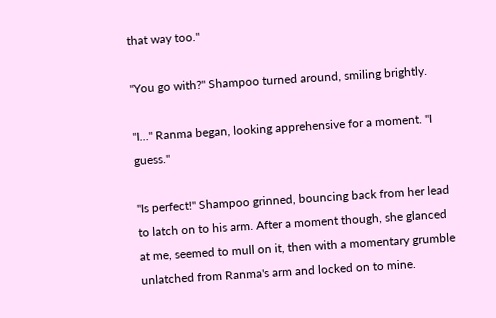that way too."

"You go with?" Shampoo turned around, smiling brightly.

"I…" Ranma began, looking apprehensive for a moment. "I guess."

"Is perfect!" Shampoo grinned, bouncing back from her lead to latch on to his arm. After a moment though, she glanced at me, seemed to mull on it, then with a momentary grumble unlatched from Ranma's arm and locked on to mine.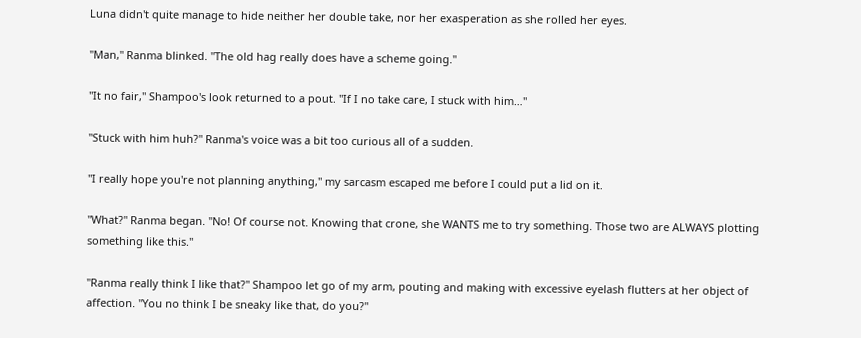Luna didn't quite manage to hide neither her double take, nor her exasperation as she rolled her eyes.

"Man," Ranma blinked. "The old hag really does have a scheme going."

"It no fair," Shampoo's look returned to a pout. "If I no take care, I stuck with him…"

"Stuck with him huh?" Ranma's voice was a bit too curious all of a sudden.

"I really hope you're not planning anything," my sarcasm escaped me before I could put a lid on it.

"What?" Ranma began. "No! Of course not. Knowing that crone, she WANTS me to try something. Those two are ALWAYS plotting something like this."

"Ranma really think I like that?" Shampoo let go of my arm, pouting and making with excessive eyelash flutters at her object of affection. "You no think I be sneaky like that, do you?"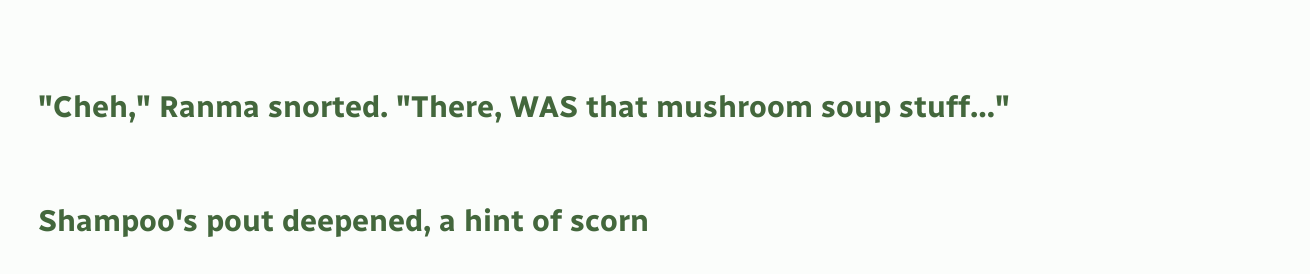"Cheh," Ranma snorted. "There, WAS that mushroom soup stuff…"

Shampoo's pout deepened, a hint of scorn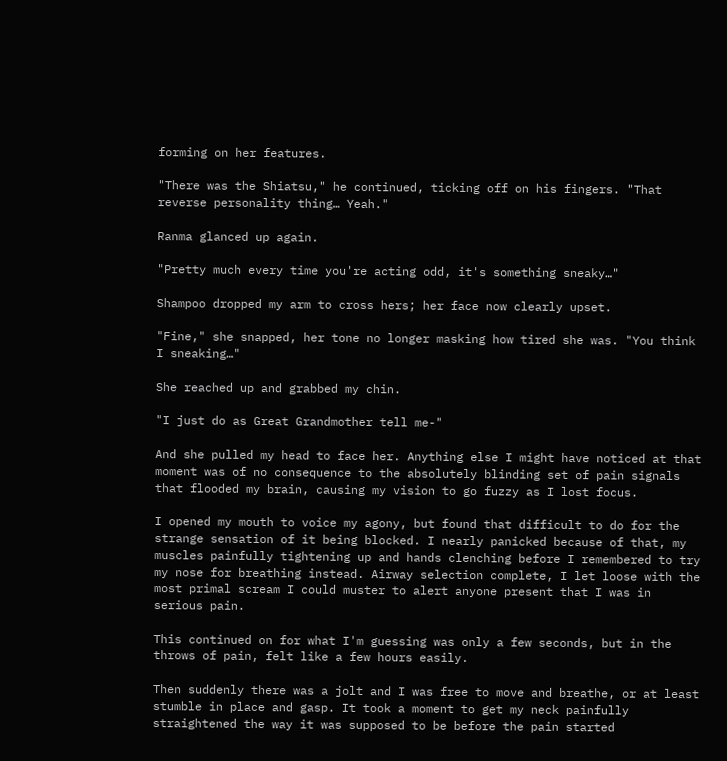forming on her features.

"There was the Shiatsu," he continued, ticking off on his fingers. "That reverse personality thing… Yeah."

Ranma glanced up again.

"Pretty much every time you're acting odd, it's something sneaky…"

Shampoo dropped my arm to cross hers; her face now clearly upset.

"Fine," she snapped, her tone no longer masking how tired she was. "You think I sneaking…"

She reached up and grabbed my chin.

"I just do as Great Grandmother tell me-"

And she pulled my head to face her. Anything else I might have noticed at that moment was of no consequence to the absolutely blinding set of pain signals that flooded my brain, causing my vision to go fuzzy as I lost focus.

I opened my mouth to voice my agony, but found that difficult to do for the strange sensation of it being blocked. I nearly panicked because of that, my muscles painfully tightening up and hands clenching before I remembered to try my nose for breathing instead. Airway selection complete, I let loose with the most primal scream I could muster to alert anyone present that I was in serious pain.

This continued on for what I'm guessing was only a few seconds, but in the throws of pain, felt like a few hours easily.

Then suddenly there was a jolt and I was free to move and breathe, or at least stumble in place and gasp. It took a moment to get my neck painfully straightened the way it was supposed to be before the pain started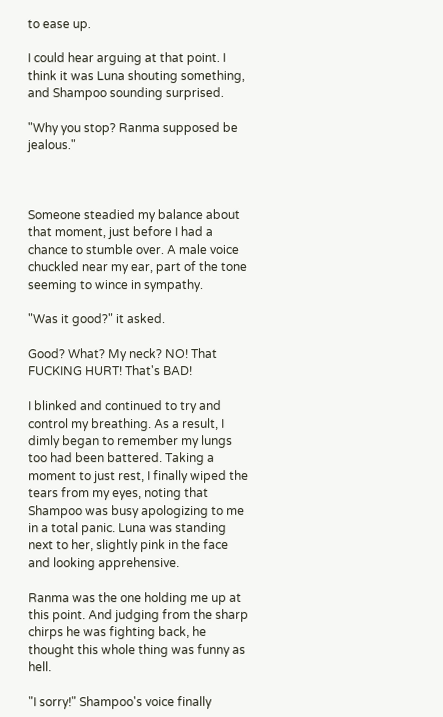to ease up.

I could hear arguing at that point. I think it was Luna shouting something, and Shampoo sounding surprised.

"Why you stop? Ranma supposed be jealous."



Someone steadied my balance about that moment, just before I had a chance to stumble over. A male voice chuckled near my ear, part of the tone seeming to wince in sympathy.

"Was it good?" it asked.

Good? What? My neck? NO! That FUCKING HURT! That's BAD!

I blinked and continued to try and control my breathing. As a result, I dimly began to remember my lungs too had been battered. Taking a moment to just rest, I finally wiped the tears from my eyes, noting that Shampoo was busy apologizing to me in a total panic. Luna was standing next to her, slightly pink in the face and looking apprehensive.

Ranma was the one holding me up at this point. And judging from the sharp chirps he was fighting back, he thought this whole thing was funny as hell.

"I sorry!" Shampoo's voice finally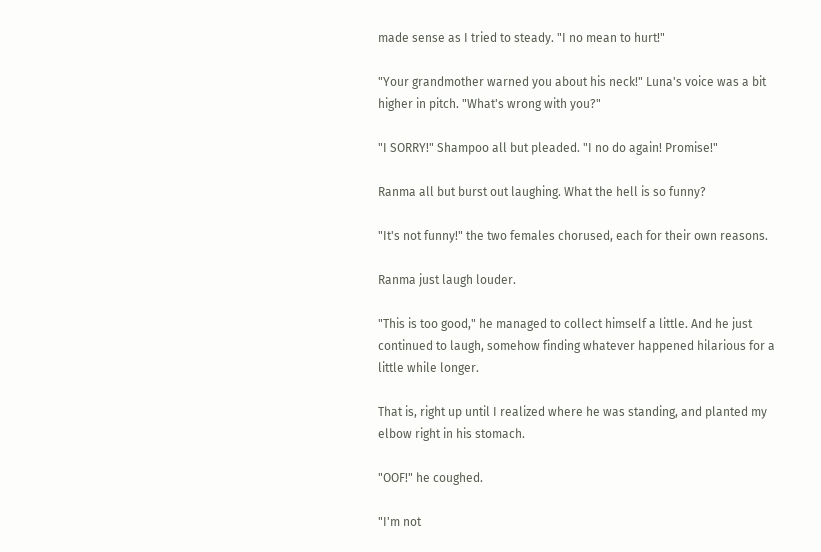made sense as I tried to steady. "I no mean to hurt!"

"Your grandmother warned you about his neck!" Luna's voice was a bit higher in pitch. "What's wrong with you?"

"I SORRY!" Shampoo all but pleaded. "I no do again! Promise!"

Ranma all but burst out laughing. What the hell is so funny?

"It's not funny!" the two females chorused, each for their own reasons.

Ranma just laugh louder.

"This is too good," he managed to collect himself a little. And he just continued to laugh, somehow finding whatever happened hilarious for a little while longer.

That is, right up until I realized where he was standing, and planted my elbow right in his stomach.

"OOF!" he coughed.

"I'm not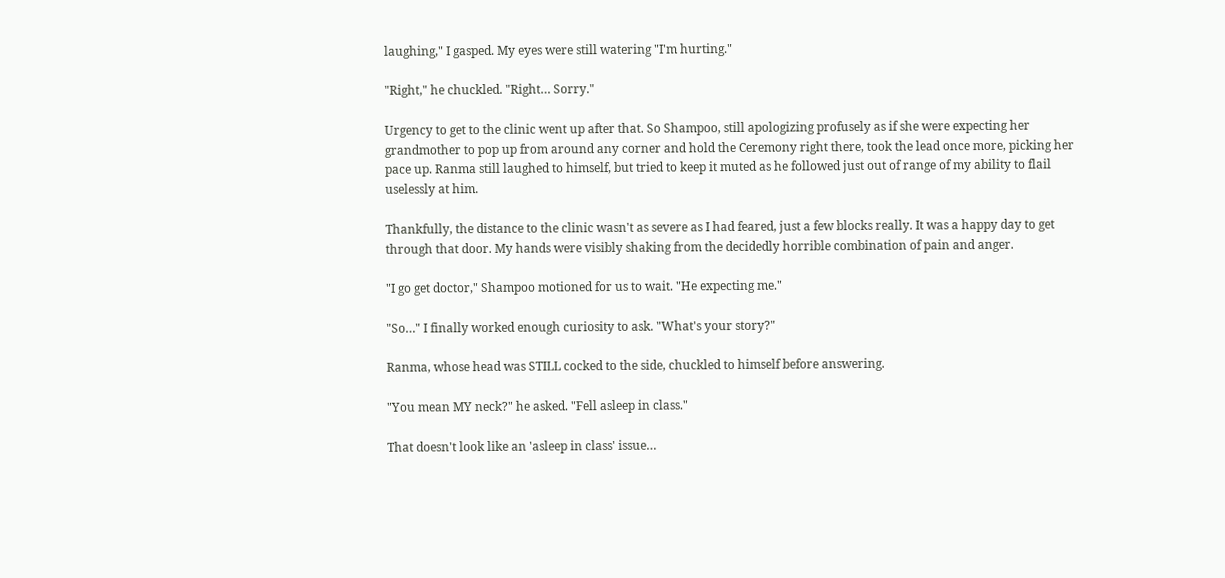laughing," I gasped. My eyes were still watering "I'm hurting."

"Right," he chuckled. "Right… Sorry."

Urgency to get to the clinic went up after that. So Shampoo, still apologizing profusely as if she were expecting her grandmother to pop up from around any corner and hold the Ceremony right there, took the lead once more, picking her pace up. Ranma still laughed to himself, but tried to keep it muted as he followed just out of range of my ability to flail uselessly at him.

Thankfully, the distance to the clinic wasn't as severe as I had feared, just a few blocks really. It was a happy day to get through that door. My hands were visibly shaking from the decidedly horrible combination of pain and anger.

"I go get doctor," Shampoo motioned for us to wait. "He expecting me."

"So…" I finally worked enough curiosity to ask. "What's your story?"

Ranma, whose head was STILL cocked to the side, chuckled to himself before answering.

"You mean MY neck?" he asked. "Fell asleep in class."

That doesn't look like an 'asleep in class' issue…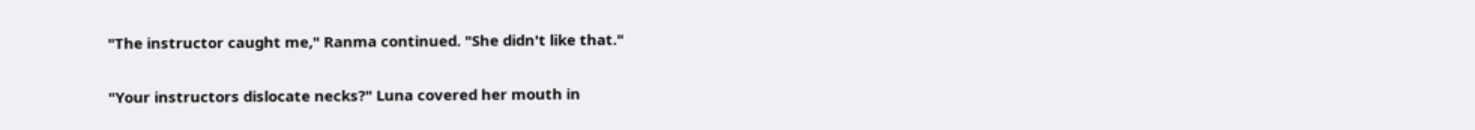"The instructor caught me," Ranma continued. "She didn't like that."

"Your instructors dislocate necks?" Luna covered her mouth in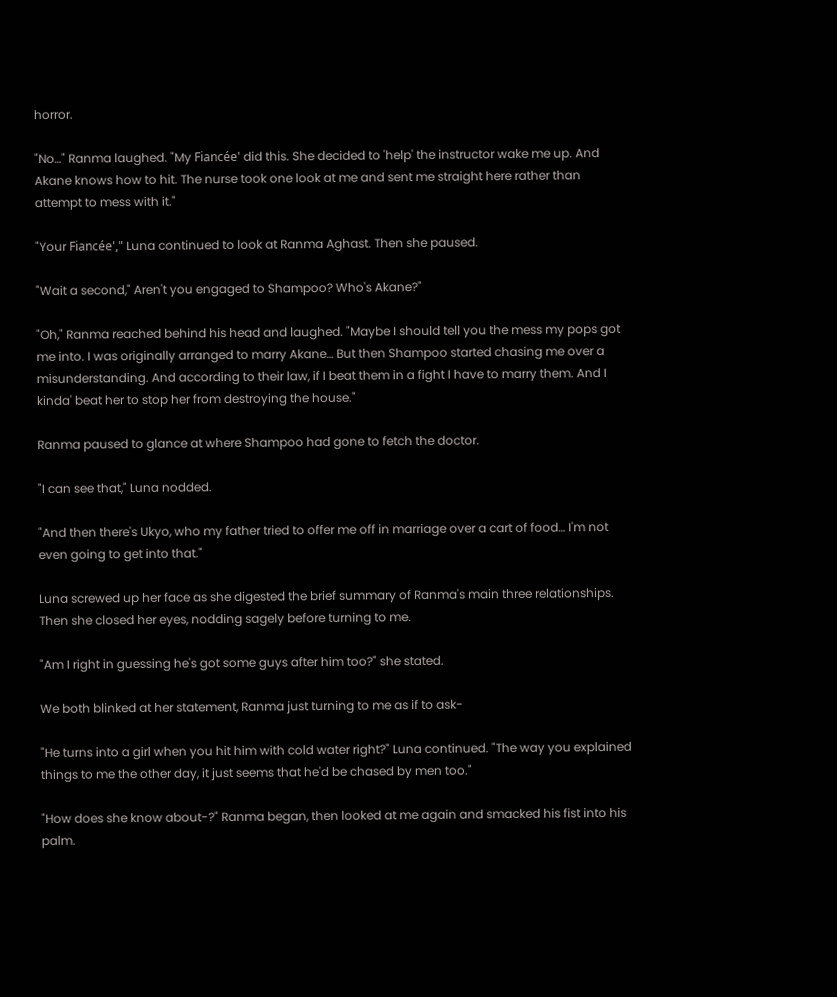horror.

"No…" Ranma laughed. "My Fiancée' did this. She decided to 'help' the instructor wake me up. And Akane knows how to hit. The nurse took one look at me and sent me straight here rather than attempt to mess with it."

"Your Fiancée'," Luna continued to look at Ranma Aghast. Then she paused.

"Wait a second," Aren't you engaged to Shampoo? Who's Akane?"

"Oh," Ranma reached behind his head and laughed. "Maybe I should tell you the mess my pops got me into. I was originally arranged to marry Akane… But then Shampoo started chasing me over a misunderstanding. And according to their law, if I beat them in a fight I have to marry them. And I kinda' beat her to stop her from destroying the house."

Ranma paused to glance at where Shampoo had gone to fetch the doctor.

"I can see that," Luna nodded.

"And then there's Ukyo, who my father tried to offer me off in marriage over a cart of food… I'm not even going to get into that."

Luna screwed up her face as she digested the brief summary of Ranma's main three relationships. Then she closed her eyes, nodding sagely before turning to me.

"Am I right in guessing he's got some guys after him too?" she stated.

We both blinked at her statement, Ranma just turning to me as if to ask-

"He turns into a girl when you hit him with cold water right?" Luna continued. "The way you explained things to me the other day, it just seems that he'd be chased by men too."

"How does she know about-?" Ranma began, then looked at me again and smacked his fist into his palm.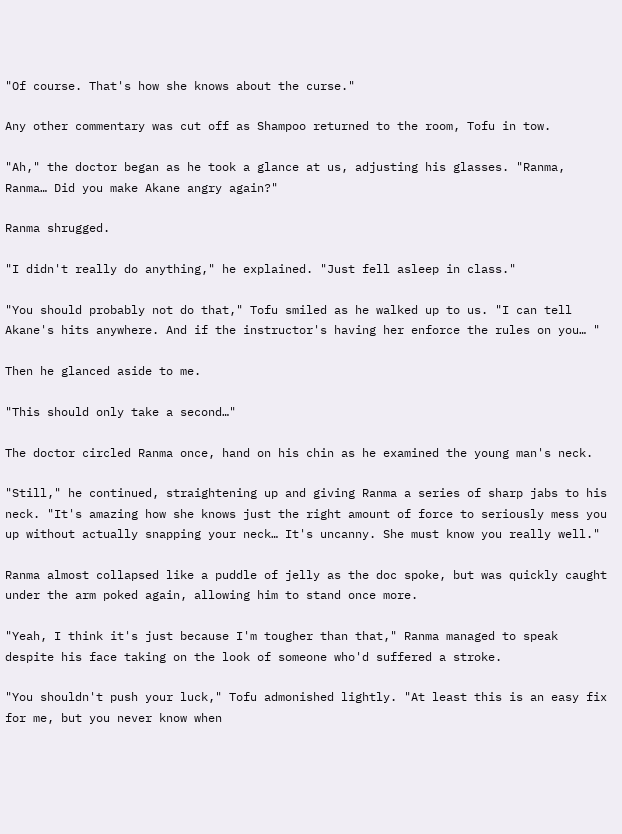"Of course. That's how she knows about the curse."

Any other commentary was cut off as Shampoo returned to the room, Tofu in tow.

"Ah," the doctor began as he took a glance at us, adjusting his glasses. "Ranma, Ranma… Did you make Akane angry again?"

Ranma shrugged.

"I didn't really do anything," he explained. "Just fell asleep in class."

"You should probably not do that," Tofu smiled as he walked up to us. "I can tell Akane's hits anywhere. And if the instructor's having her enforce the rules on you… "

Then he glanced aside to me.

"This should only take a second…"

The doctor circled Ranma once, hand on his chin as he examined the young man's neck.

"Still," he continued, straightening up and giving Ranma a series of sharp jabs to his neck. "It's amazing how she knows just the right amount of force to seriously mess you up without actually snapping your neck… It's uncanny. She must know you really well."

Ranma almost collapsed like a puddle of jelly as the doc spoke, but was quickly caught under the arm poked again, allowing him to stand once more.

"Yeah, I think it's just because I'm tougher than that," Ranma managed to speak despite his face taking on the look of someone who'd suffered a stroke.

"You shouldn't push your luck," Tofu admonished lightly. "At least this is an easy fix for me, but you never know when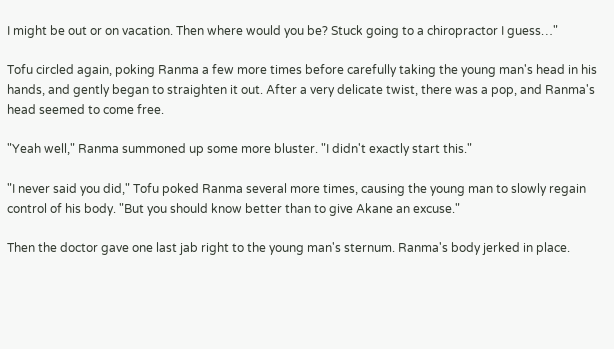I might be out or on vacation. Then where would you be? Stuck going to a chiropractor I guess…"

Tofu circled again, poking Ranma a few more times before carefully taking the young man's head in his hands, and gently began to straighten it out. After a very delicate twist, there was a pop, and Ranma's head seemed to come free.

"Yeah well," Ranma summoned up some more bluster. "I didn't exactly start this."

"I never said you did," Tofu poked Ranma several more times, causing the young man to slowly regain control of his body. "But you should know better than to give Akane an excuse."

Then the doctor gave one last jab right to the young man's sternum. Ranma's body jerked in place.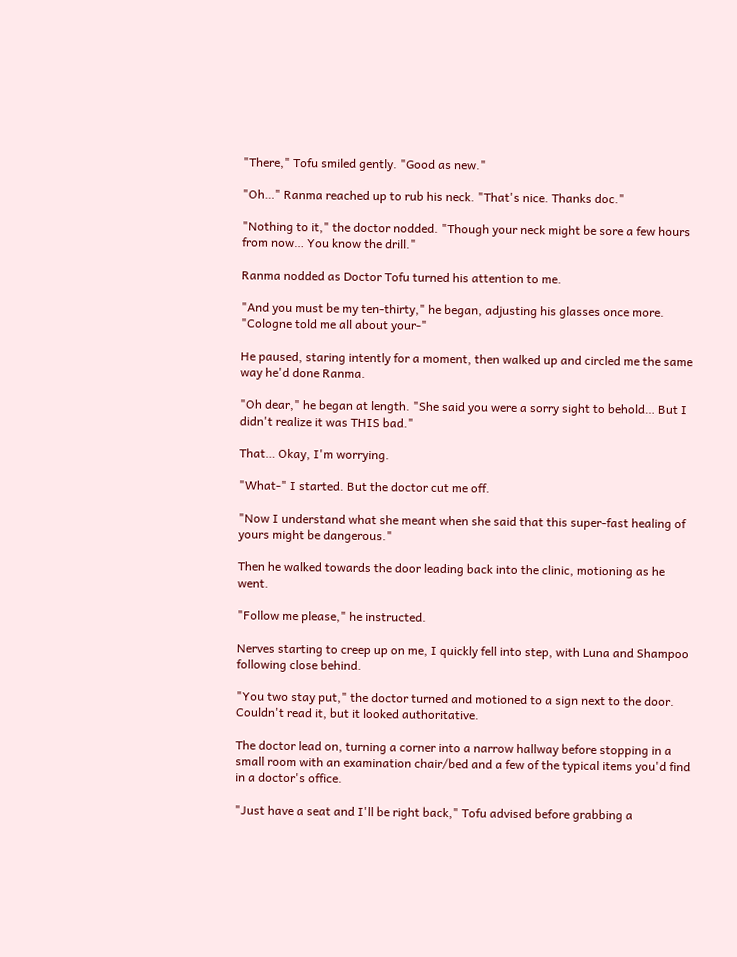"There," Tofu smiled gently. "Good as new."

"Oh…" Ranma reached up to rub his neck. "That's nice. Thanks doc."

"Nothing to it," the doctor nodded. "Though your neck might be sore a few hours from now… You know the drill."

Ranma nodded as Doctor Tofu turned his attention to me.

"And you must be my ten-thirty," he began, adjusting his glasses once more. "Cologne told me all about your-"

He paused, staring intently for a moment, then walked up and circled me the same way he'd done Ranma.

"Oh dear," he began at length. "She said you were a sorry sight to behold… But I didn't realize it was THIS bad."

That… Okay, I'm worrying.

"What-" I started. But the doctor cut me off.

"Now I understand what she meant when she said that this super-fast healing of yours might be dangerous."

Then he walked towards the door leading back into the clinic, motioning as he went.

"Follow me please," he instructed.

Nerves starting to creep up on me, I quickly fell into step, with Luna and Shampoo following close behind.

"You two stay put," the doctor turned and motioned to a sign next to the door. Couldn't read it, but it looked authoritative.

The doctor lead on, turning a corner into a narrow hallway before stopping in a small room with an examination chair/bed and a few of the typical items you'd find in a doctor's office.

"Just have a seat and I'll be right back," Tofu advised before grabbing a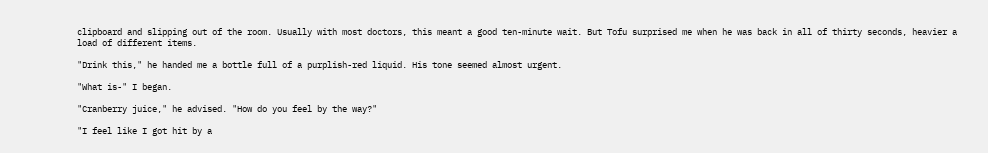clipboard and slipping out of the room. Usually with most doctors, this meant a good ten-minute wait. But Tofu surprised me when he was back in all of thirty seconds, heavier a load of different items.

"Drink this," he handed me a bottle full of a purplish-red liquid. His tone seemed almost urgent.

"What is-" I began.

"Cranberry juice," he advised. "How do you feel by the way?"

"I feel like I got hit by a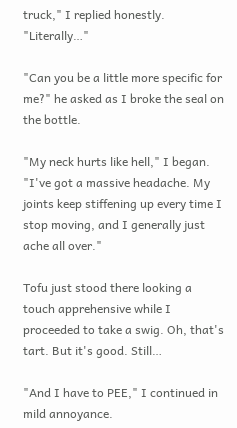truck," I replied honestly. "Literally…"

"Can you be a little more specific for me?" he asked as I broke the seal on the bottle.

"My neck hurts like hell," I began. "I've got a massive headache. My joints keep stiffening up every time I stop moving, and I generally just ache all over."

Tofu just stood there looking a touch apprehensive while I proceeded to take a swig. Oh, that's tart. But it's good. Still…

"And I have to PEE," I continued in mild annoyance.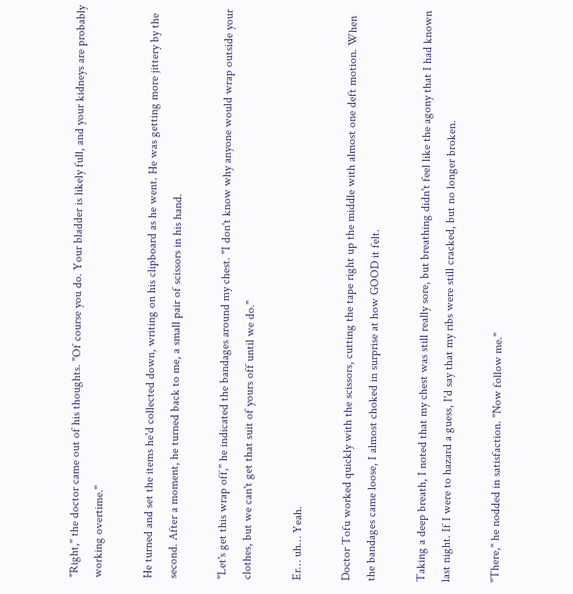"Right," the doctor came out of his thoughts. "Of course you do. Your bladder is likely full, and your kidneys are probably working overtime."

He turned and set the items he'd collected down, writing on his clipboard as he went. He was getting more jittery by the second. After a moment, he turned back to me, a small pair of scissors in his hand.

"Let's get this wrap off," he indicated the bandages around my chest. "I don't know why anyone would wrap outside your clothes, but we can't get that suit of yours off until we do."

Er… uh… Yeah.

Doctor Tofu worked quickly with the scissors, cutting the tape right up the middle with almost one deft motion. When the bandages came loose, I almost choked in surprise at how GOOD it felt.

Taking a deep breath, I noted that my chest was still really sore, but breathing didn't feel like the agony that I had known last night. If I were to hazard a guess, I'd say that my ribs were still cracked, but no longer broken.

"There," he nodded in satisfaction. "Now follow me."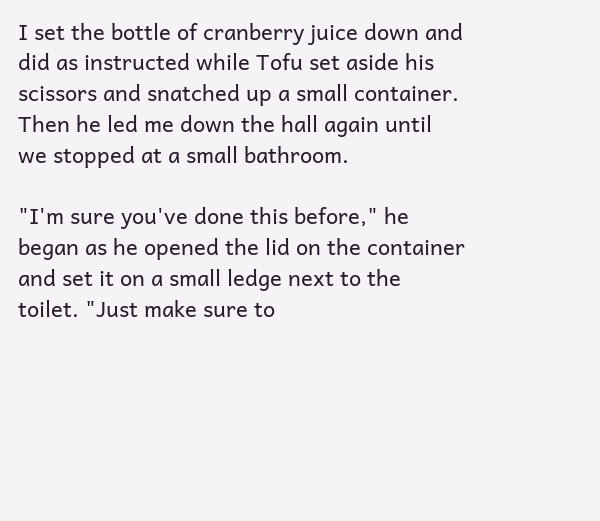I set the bottle of cranberry juice down and did as instructed while Tofu set aside his scissors and snatched up a small container. Then he led me down the hall again until we stopped at a small bathroom.

"I'm sure you've done this before," he began as he opened the lid on the container and set it on a small ledge next to the toilet. "Just make sure to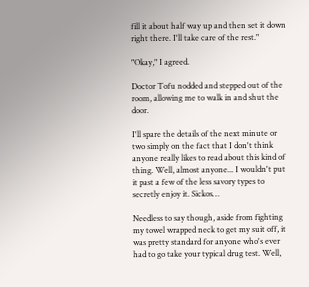fill it about half way up and then set it down right there. I'll take care of the rest."

"Okay," I agreed.

Doctor Tofu nodded and stepped out of the room, allowing me to walk in and shut the door.

I'll spare the details of the next minute or two simply on the fact that I don't think anyone really likes to read about this kind of thing. Well, almost anyone... I wouldn't put it past a few of the less savory types to secretly enjoy it. Sickos…

Needless to say though, aside from fighting my towel wrapped neck to get my suit off, it was pretty standard for anyone who's ever had to go take your typical drug test. Well,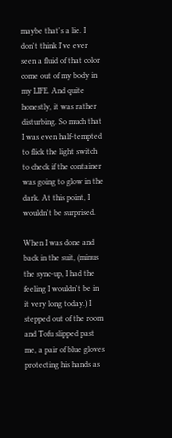maybe that's a lie. I don't think I've ever seen a fluid of that color come out of my body in my LIFE. And quite honestly, it was rather disturbing. So much that I was even half-tempted to flick the light switch to check if the container was going to glow in the dark. At this point, I wouldn't be surprised.

When I was done and back in the suit, (minus the sync-up, I had the feeling I wouldn't be in it very long today.) I stepped out of the room and Tofu slipped past me, a pair of blue gloves protecting his hands as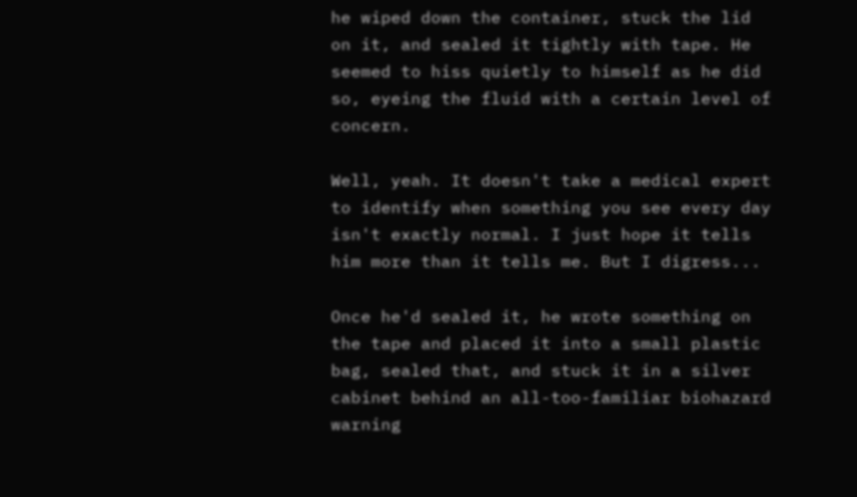he wiped down the container, stuck the lid on it, and sealed it tightly with tape. He seemed to hiss quietly to himself as he did so, eyeing the fluid with a certain level of concern.

Well, yeah. It doesn't take a medical expert to identify when something you see every day isn't exactly normal. I just hope it tells him more than it tells me. But I digress...

Once he'd sealed it, he wrote something on the tape and placed it into a small plastic bag, sealed that, and stuck it in a silver cabinet behind an all-too-familiar biohazard warning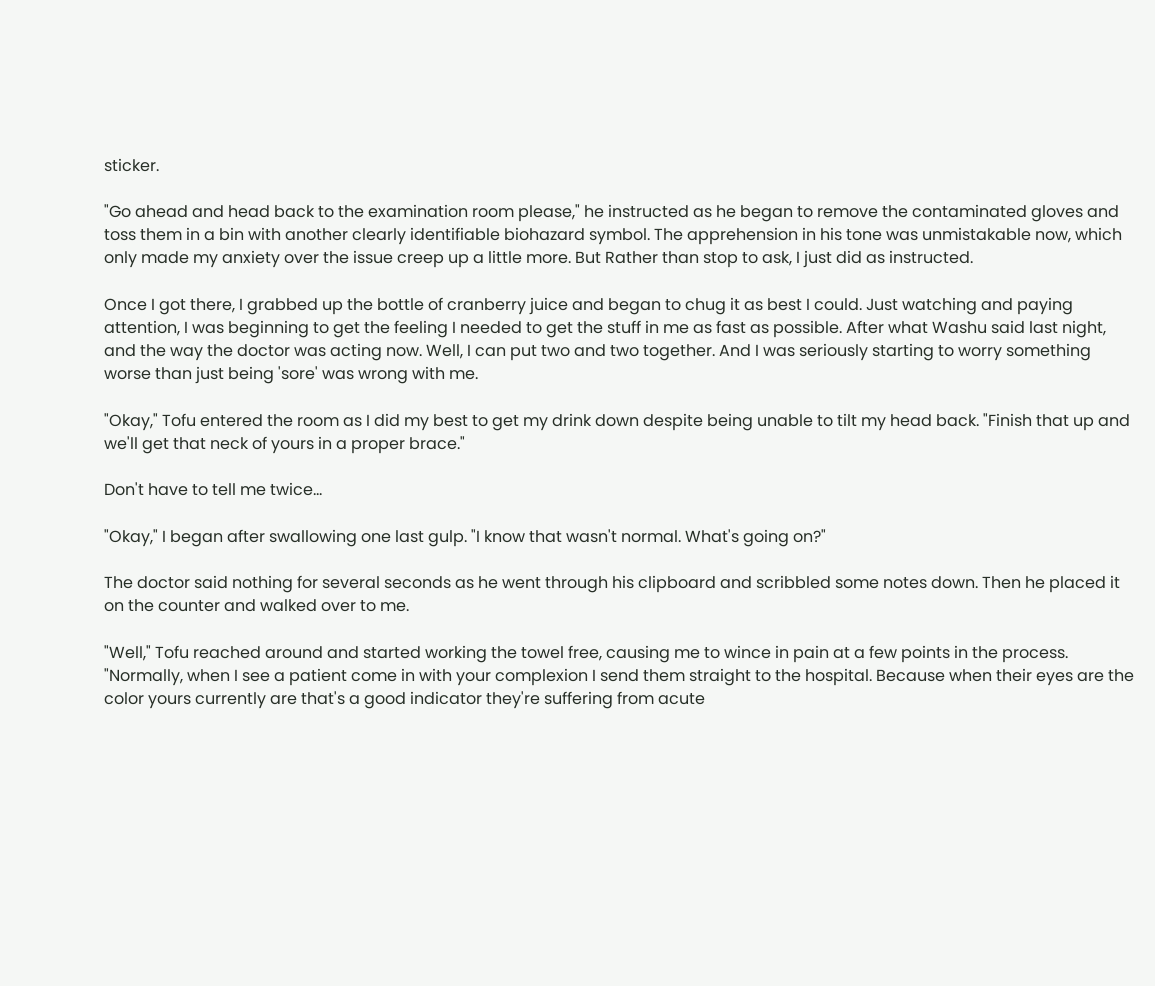sticker.

"Go ahead and head back to the examination room please," he instructed as he began to remove the contaminated gloves and toss them in a bin with another clearly identifiable biohazard symbol. The apprehension in his tone was unmistakable now, which only made my anxiety over the issue creep up a little more. But Rather than stop to ask, I just did as instructed.

Once I got there, I grabbed up the bottle of cranberry juice and began to chug it as best I could. Just watching and paying attention, I was beginning to get the feeling I needed to get the stuff in me as fast as possible. After what Washu said last night, and the way the doctor was acting now. Well, I can put two and two together. And I was seriously starting to worry something worse than just being 'sore' was wrong with me.

"Okay," Tofu entered the room as I did my best to get my drink down despite being unable to tilt my head back. "Finish that up and we'll get that neck of yours in a proper brace."

Don't have to tell me twice...

"Okay," I began after swallowing one last gulp. "I know that wasn't normal. What's going on?"

The doctor said nothing for several seconds as he went through his clipboard and scribbled some notes down. Then he placed it on the counter and walked over to me.

"Well," Tofu reached around and started working the towel free, causing me to wince in pain at a few points in the process. "Normally, when I see a patient come in with your complexion I send them straight to the hospital. Because when their eyes are the color yours currently are that's a good indicator they're suffering from acute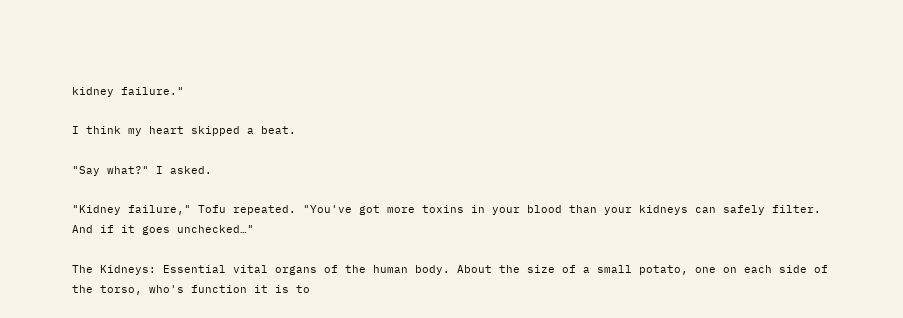kidney failure."

I think my heart skipped a beat.

"Say what?" I asked.

"Kidney failure," Tofu repeated. "You've got more toxins in your blood than your kidneys can safely filter. And if it goes unchecked…"

The Kidneys: Essential vital organs of the human body. About the size of a small potato, one on each side of the torso, who's function it is to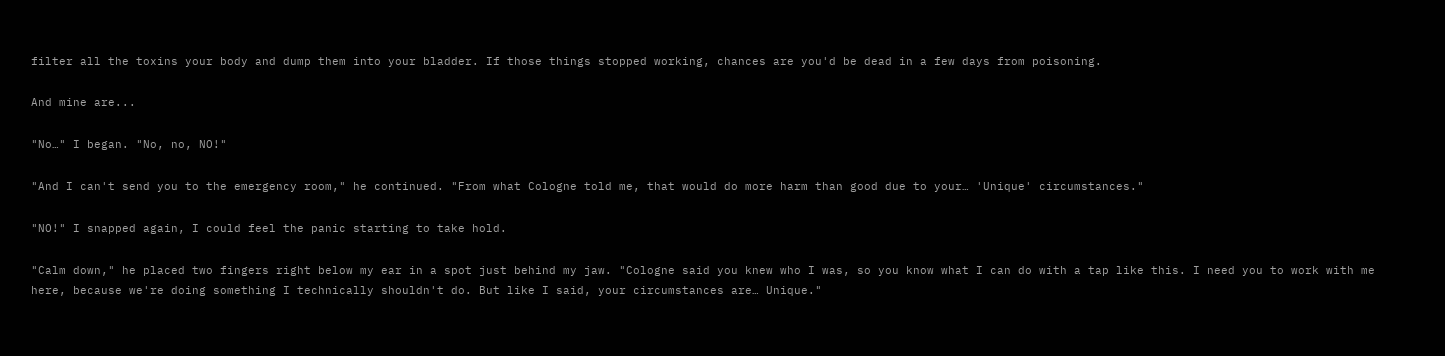filter all the toxins your body and dump them into your bladder. If those things stopped working, chances are you'd be dead in a few days from poisoning.

And mine are...

"No…" I began. "No, no, NO!"

"And I can't send you to the emergency room," he continued. "From what Cologne told me, that would do more harm than good due to your… 'Unique' circumstances."

"NO!" I snapped again, I could feel the panic starting to take hold.

"Calm down," he placed two fingers right below my ear in a spot just behind my jaw. "Cologne said you knew who I was, so you know what I can do with a tap like this. I need you to work with me here, because we're doing something I technically shouldn't do. But like I said, your circumstances are… Unique."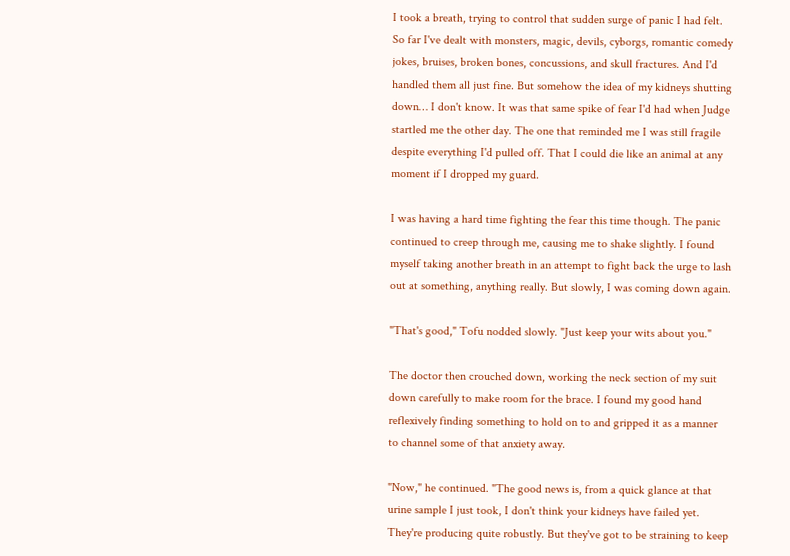I took a breath, trying to control that sudden surge of panic I had felt. So far I've dealt with monsters, magic, devils, cyborgs, romantic comedy jokes, bruises, broken bones, concussions, and skull fractures. And I'd handled them all just fine. But somehow the idea of my kidneys shutting down… I don't know. It was that same spike of fear I'd had when Judge startled me the other day. The one that reminded me I was still fragile despite everything I'd pulled off. That I could die like an animal at any moment if I dropped my guard.

I was having a hard time fighting the fear this time though. The panic continued to creep through me, causing me to shake slightly. I found myself taking another breath in an attempt to fight back the urge to lash out at something, anything really. But slowly, I was coming down again.

"That's good," Tofu nodded slowly. "Just keep your wits about you."

The doctor then crouched down, working the neck section of my suit down carefully to make room for the brace. I found my good hand reflexively finding something to hold on to and gripped it as a manner to channel some of that anxiety away.

"Now," he continued. "The good news is, from a quick glance at that urine sample I just took, I don't think your kidneys have failed yet. They're producing quite robustly. But they've got to be straining to keep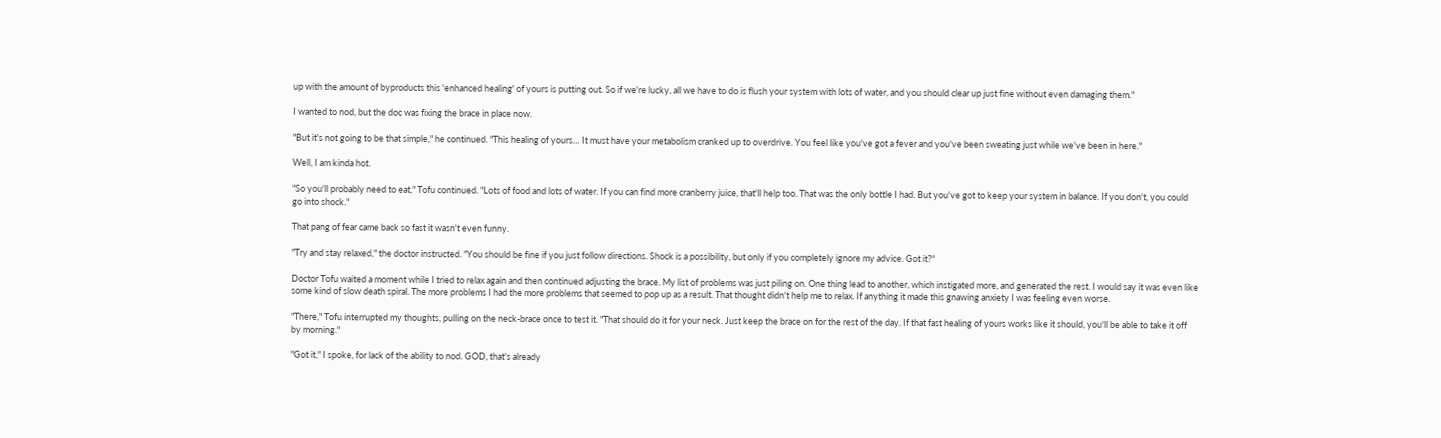up with the amount of byproducts this 'enhanced healing' of yours is putting out. So if we're lucky, all we have to do is flush your system with lots of water, and you should clear up just fine without even damaging them."

I wanted to nod, but the doc was fixing the brace in place now.

"But it's not going to be that simple," he continued. "This healing of yours… It must have your metabolism cranked up to overdrive. You feel like you've got a fever and you've been sweating just while we've been in here."

Well, I am kinda hot.

"So you'll probably need to eat," Tofu continued. "Lots of food and lots of water. If you can find more cranberry juice, that'll help too. That was the only bottle I had. But you've got to keep your system in balance. If you don't, you could go into shock."

That pang of fear came back so fast it wasn't even funny.

"Try and stay relaxed," the doctor instructed. "You should be fine if you just follow directions. Shock is a possibility, but only if you completely ignore my advice. Got it?"

Doctor Tofu waited a moment while I tried to relax again and then continued adjusting the brace. My list of problems was just piling on. One thing lead to another, which instigated more, and generated the rest. I would say it was even like some kind of slow death spiral. The more problems I had the more problems that seemed to pop up as a result. That thought didn't help me to relax. If anything it made this gnawing anxiety I was feeling even worse.

"There," Tofu interrupted my thoughts, pulling on the neck-brace once to test it. "That should do it for your neck. Just keep the brace on for the rest of the day. If that fast healing of yours works like it should, you'll be able to take it off by morning."

"Got it," I spoke, for lack of the ability to nod. GOD, that's already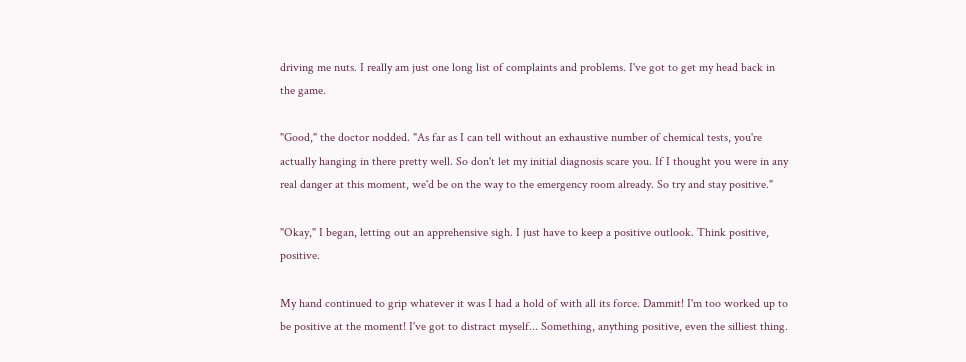driving me nuts. I really am just one long list of complaints and problems. I've got to get my head back in the game.

"Good," the doctor nodded. "As far as I can tell without an exhaustive number of chemical tests, you're actually hanging in there pretty well. So don't let my initial diagnosis scare you. If I thought you were in any real danger at this moment, we'd be on the way to the emergency room already. So try and stay positive."

"Okay," I began, letting out an apprehensive sigh. I just have to keep a positive outlook. Think positive, positive.

My hand continued to grip whatever it was I had a hold of with all its force. Dammit! I'm too worked up to be positive at the moment! I've got to distract myself... Something, anything positive, even the silliest thing.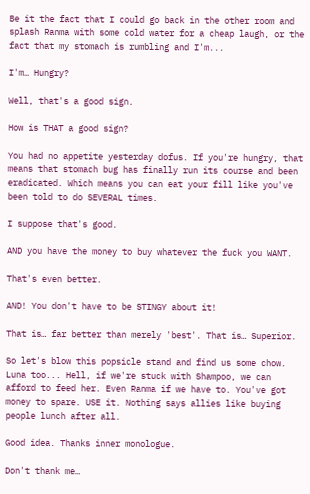Be it the fact that I could go back in the other room and splash Ranma with some cold water for a cheap laugh, or the fact that my stomach is rumbling and I'm...

I'm… Hungry?

Well, that's a good sign.

How is THAT a good sign?

You had no appetite yesterday dofus. If you're hungry, that means that stomach bug has finally run its course and been eradicated. Which means you can eat your fill like you've been told to do SEVERAL times.

I suppose that's good.

AND you have the money to buy whatever the fuck you WANT.

That's even better.

AND! You don't have to be STINGY about it!

That is… far better than merely 'best'. That is… Superior.

So let's blow this popsicle stand and find us some chow. Luna too... Hell, if we're stuck with Shampoo, we can afford to feed her. Even Ranma if we have to. You've got money to spare. USE it. Nothing says allies like buying people lunch after all.

Good idea. Thanks inner monologue.

Don't thank me…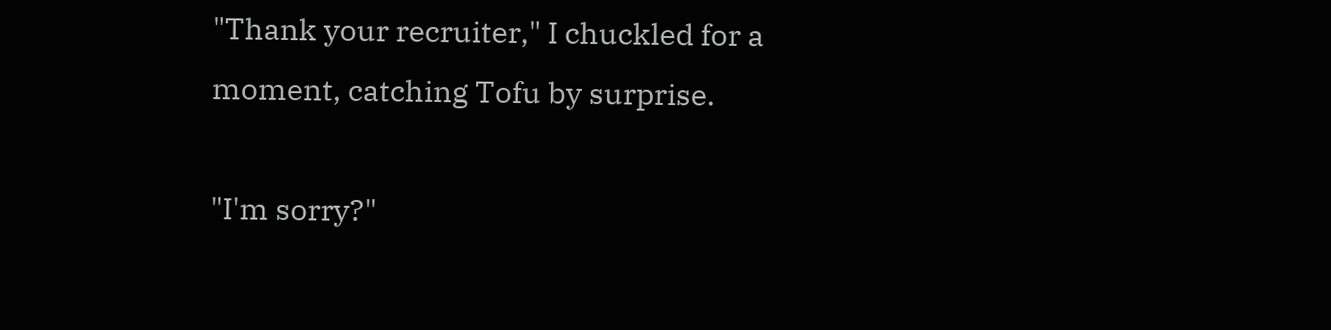"Thank your recruiter," I chuckled for a moment, catching Tofu by surprise.

"I'm sorry?"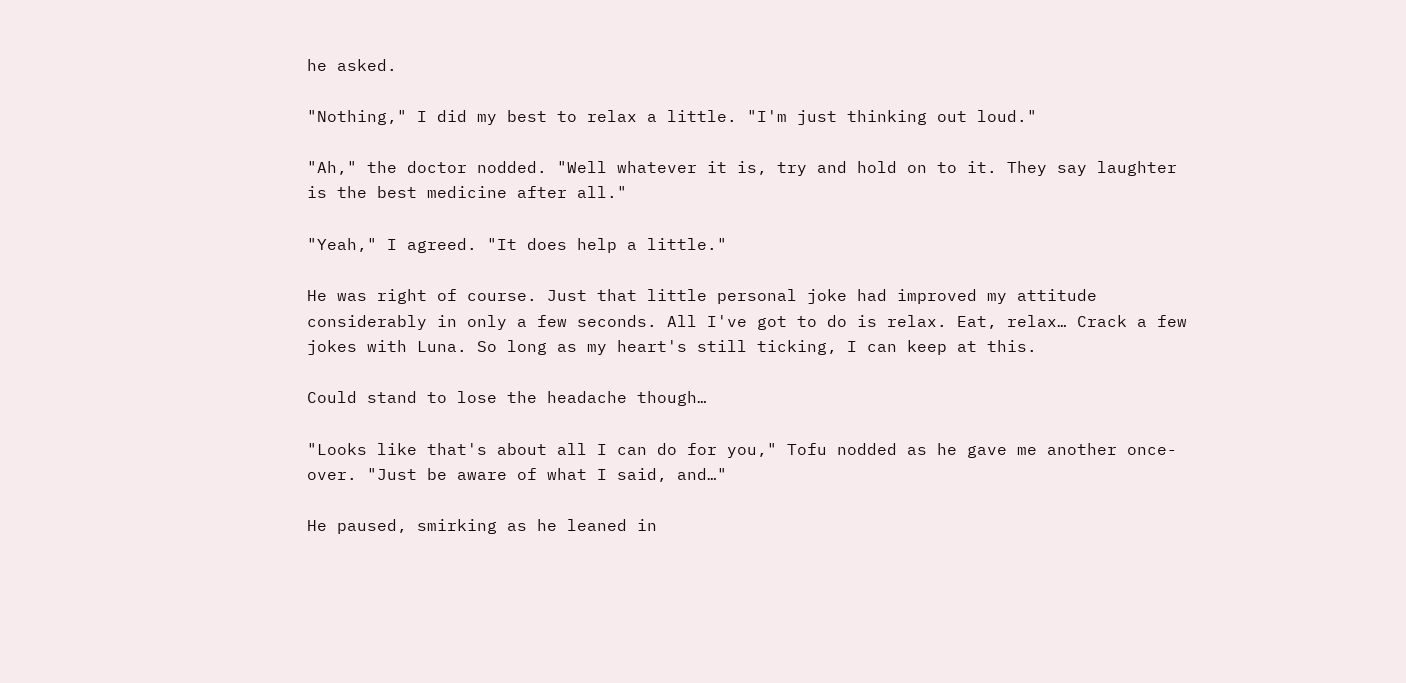he asked.

"Nothing," I did my best to relax a little. "I'm just thinking out loud."

"Ah," the doctor nodded. "Well whatever it is, try and hold on to it. They say laughter is the best medicine after all."

"Yeah," I agreed. "It does help a little."

He was right of course. Just that little personal joke had improved my attitude considerably in only a few seconds. All I've got to do is relax. Eat, relax… Crack a few jokes with Luna. So long as my heart's still ticking, I can keep at this.

Could stand to lose the headache though…

"Looks like that's about all I can do for you," Tofu nodded as he gave me another once-over. "Just be aware of what I said, and…"

He paused, smirking as he leaned in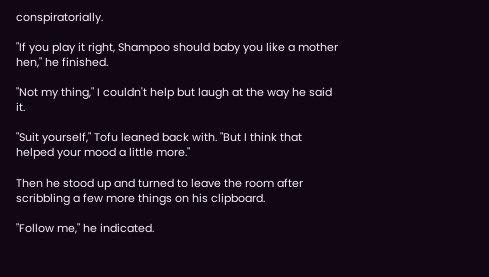conspiratorially.

"If you play it right, Shampoo should baby you like a mother hen," he finished.

"Not my thing," I couldn't help but laugh at the way he said it.

"Suit yourself," Tofu leaned back with. "But I think that helped your mood a little more."

Then he stood up and turned to leave the room after scribbling a few more things on his clipboard.

"Follow me," he indicated.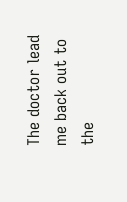The doctor lead me back out to the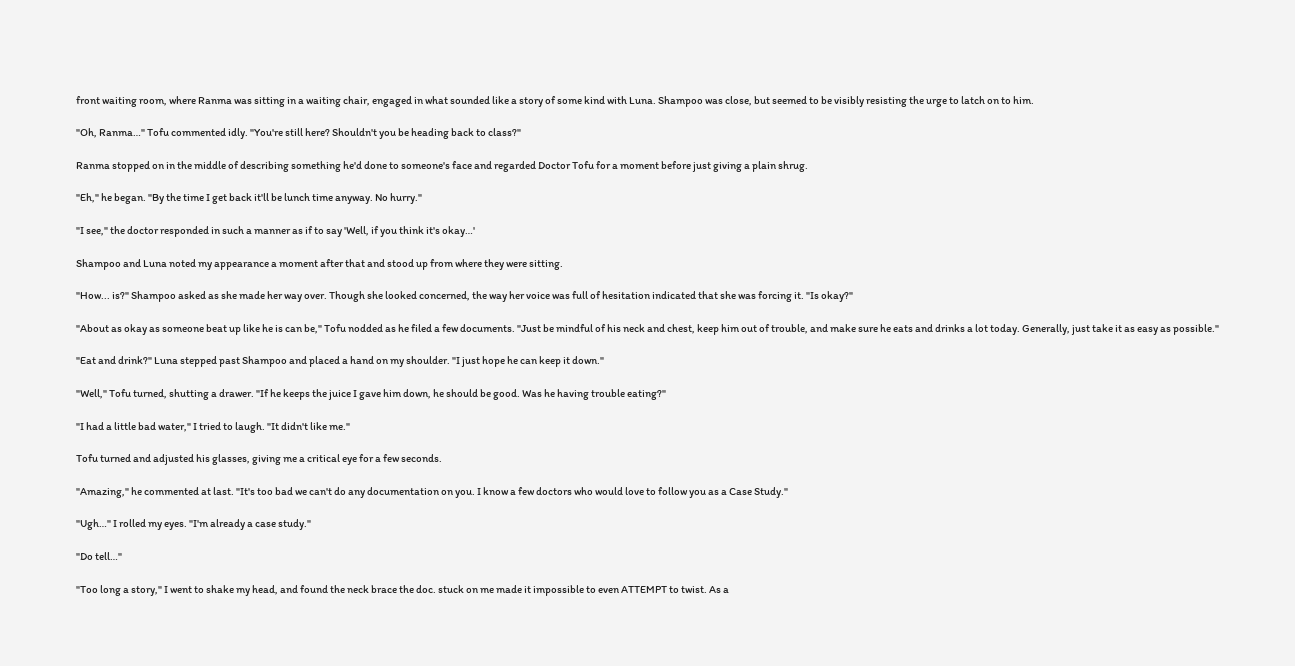front waiting room, where Ranma was sitting in a waiting chair, engaged in what sounded like a story of some kind with Luna. Shampoo was close, but seemed to be visibly resisting the urge to latch on to him.

"Oh, Ranma…" Tofu commented idly. "You're still here? Shouldn't you be heading back to class?"

Ranma stopped on in the middle of describing something he'd done to someone's face and regarded Doctor Tofu for a moment before just giving a plain shrug.

"Eh," he began. "By the time I get back it'll be lunch time anyway. No hurry."

"I see," the doctor responded in such a manner as if to say 'Well, if you think it's okay…'

Shampoo and Luna noted my appearance a moment after that and stood up from where they were sitting.

"How... is?" Shampoo asked as she made her way over. Though she looked concerned, the way her voice was full of hesitation indicated that she was forcing it. "Is okay?"

"About as okay as someone beat up like he is can be," Tofu nodded as he filed a few documents. "Just be mindful of his neck and chest, keep him out of trouble, and make sure he eats and drinks a lot today. Generally, just take it as easy as possible."

"Eat and drink?" Luna stepped past Shampoo and placed a hand on my shoulder. "I just hope he can keep it down."

"Well," Tofu turned, shutting a drawer. "If he keeps the juice I gave him down, he should be good. Was he having trouble eating?"

"I had a little bad water," I tried to laugh. "It didn't like me."

Tofu turned and adjusted his glasses, giving me a critical eye for a few seconds.

"Amazing," he commented at last. "It's too bad we can't do any documentation on you. I know a few doctors who would love to follow you as a Case Study."

"Ugh…" I rolled my eyes. "I'm already a case study."

"Do tell…"

"Too long a story," I went to shake my head, and found the neck brace the doc. stuck on me made it impossible to even ATTEMPT to twist. As a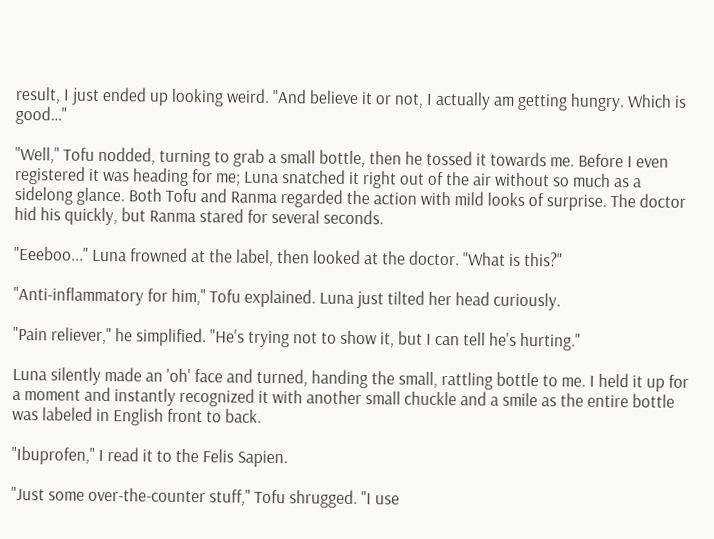result, I just ended up looking weird. "And believe it or not, I actually am getting hungry. Which is good…"

"Well," Tofu nodded, turning to grab a small bottle, then he tossed it towards me. Before I even registered it was heading for me; Luna snatched it right out of the air without so much as a sidelong glance. Both Tofu and Ranma regarded the action with mild looks of surprise. The doctor hid his quickly, but Ranma stared for several seconds.

"Eeeboo..." Luna frowned at the label, then looked at the doctor. "What is this?"

"Anti-inflammatory for him," Tofu explained. Luna just tilted her head curiously.

"Pain reliever," he simplified. "He's trying not to show it, but I can tell he's hurting."

Luna silently made an 'oh' face and turned, handing the small, rattling bottle to me. I held it up for a moment and instantly recognized it with another small chuckle and a smile as the entire bottle was labeled in English front to back.

"Ibuprofen," I read it to the Felis Sapien.

"Just some over-the-counter stuff," Tofu shrugged. "I use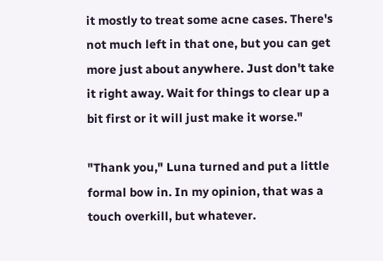it mostly to treat some acne cases. There's not much left in that one, but you can get more just about anywhere. Just don't take it right away. Wait for things to clear up a bit first or it will just make it worse."

"Thank you," Luna turned and put a little formal bow in. In my opinion, that was a touch overkill, but whatever.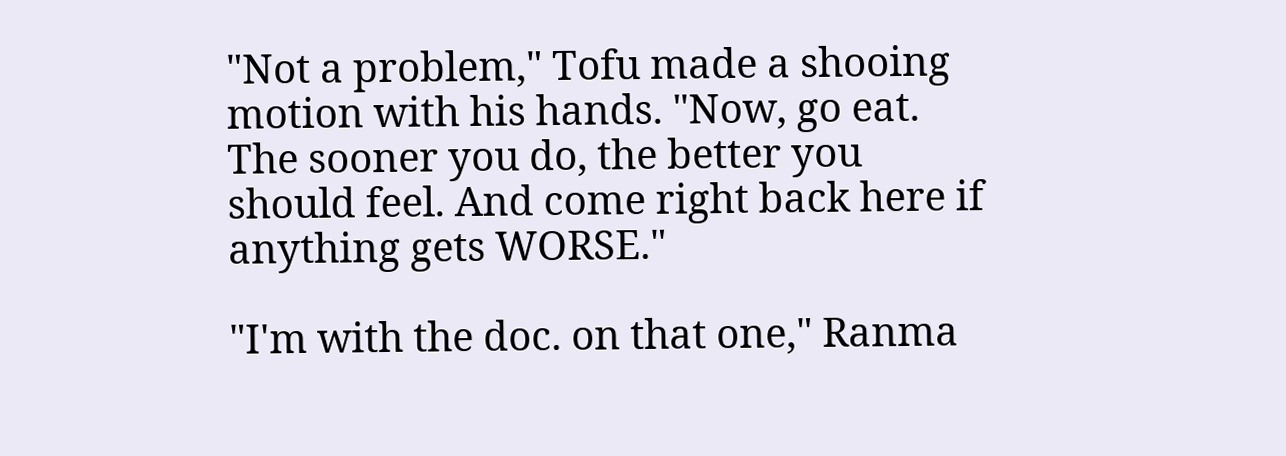"Not a problem," Tofu made a shooing motion with his hands. "Now, go eat. The sooner you do, the better you should feel. And come right back here if anything gets WORSE."

"I'm with the doc. on that one," Ranma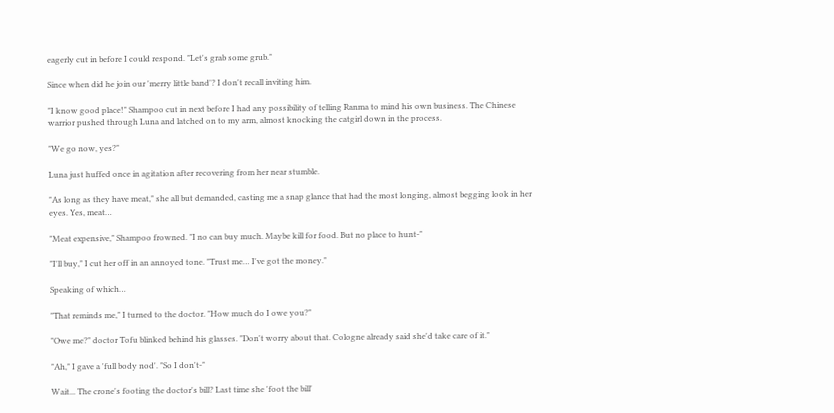eagerly cut in before I could respond. "Let's grab some grub."

Since when did he join our 'merry little band'? I don't recall inviting him.

"I know good place!" Shampoo cut in next before I had any possibility of telling Ranma to mind his own business. The Chinese warrior pushed through Luna and latched on to my arm, almost knocking the catgirl down in the process.

"We go now, yes?"

Luna just huffed once in agitation after recovering from her near stumble.

"As long as they have meat," she all but demanded, casting me a snap glance that had the most longing, almost begging look in her eyes. Yes, meat…

"Meat expensive," Shampoo frowned. "I no can buy much. Maybe kill for food. But no place to hunt-"

"I'll buy," I cut her off in an annoyed tone. "Trust me… I've got the money."

Speaking of which…

"That reminds me," I turned to the doctor. "How much do I owe you?"

"Owe me?" doctor Tofu blinked behind his glasses. "Don't worry about that. Cologne already said she'd take care of it."

"Ah," I gave a 'full body nod'. "So I don't-"

Wait... The crone's footing the doctor's bill? Last time she 'foot the bill'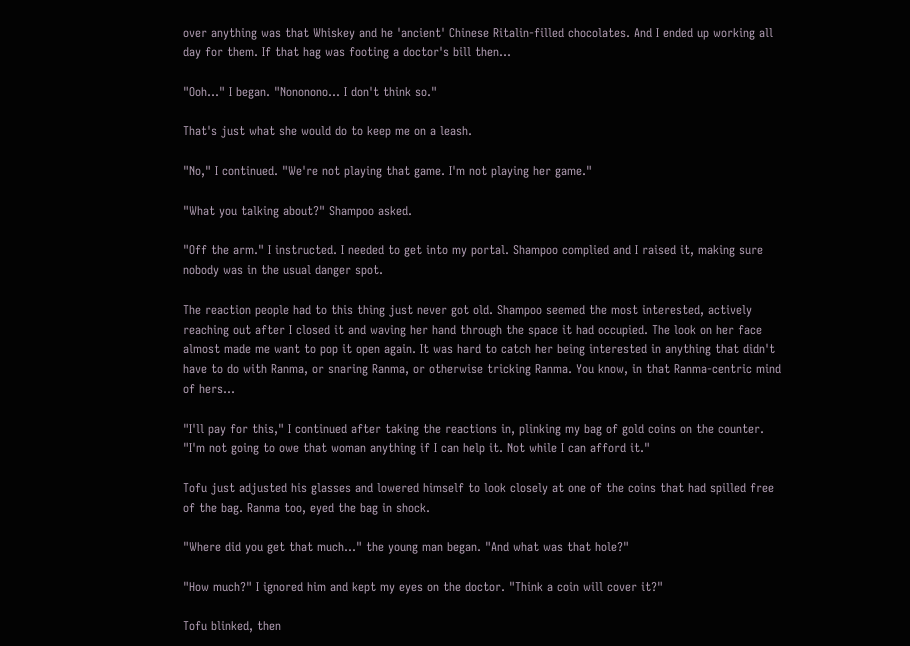over anything was that Whiskey and he 'ancient' Chinese Ritalin-filled chocolates. And I ended up working all day for them. If that hag was footing a doctor's bill then…

"Ooh…" I began. "Nononono... I don't think so."

That's just what she would do to keep me on a leash.

"No," I continued. "We're not playing that game. I'm not playing her game."

"What you talking about?" Shampoo asked.

"Off the arm." I instructed. I needed to get into my portal. Shampoo complied and I raised it, making sure nobody was in the usual danger spot.

The reaction people had to this thing just never got old. Shampoo seemed the most interested, actively reaching out after I closed it and waving her hand through the space it had occupied. The look on her face almost made me want to pop it open again. It was hard to catch her being interested in anything that didn't have to do with Ranma, or snaring Ranma, or otherwise tricking Ranma. You know, in that Ranma-centric mind of hers...

"I'll pay for this," I continued after taking the reactions in, plinking my bag of gold coins on the counter. "I'm not going to owe that woman anything if I can help it. Not while I can afford it."

Tofu just adjusted his glasses and lowered himself to look closely at one of the coins that had spilled free of the bag. Ranma too, eyed the bag in shock.

"Where did you get that much…" the young man began. "And what was that hole?"

"How much?" I ignored him and kept my eyes on the doctor. "Think a coin will cover it?"

Tofu blinked, then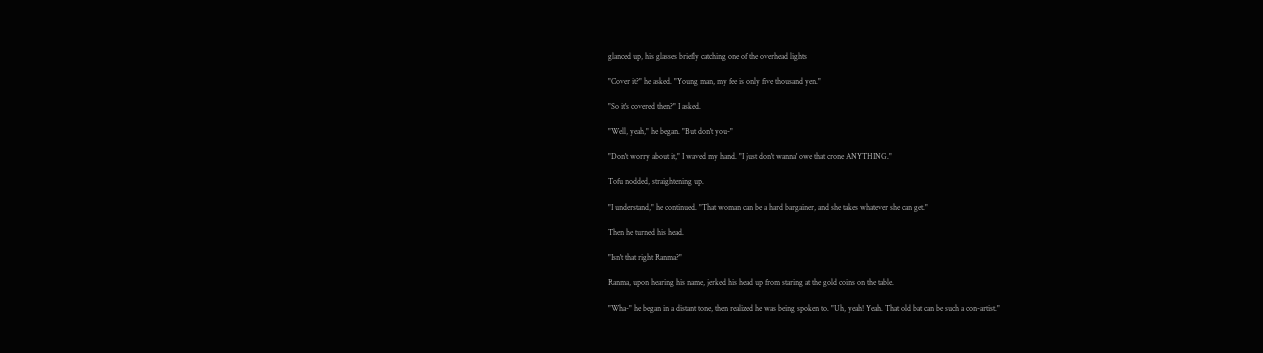glanced up, his glasses briefly catching one of the overhead lights

"Cover it?" he asked. "Young man, my fee is only five thousand yen."

"So it's covered then?" I asked.

"Well, yeah," he began. "But don't you-"

"Don't worry about it," I waved my hand. "I just don't wanna' owe that crone ANYTHING."

Tofu nodded, straightening up.

"I understand," he continued. "That woman can be a hard bargainer, and she takes whatever she can get."

Then he turned his head.

"Isn't that right Ranma?"

Ranma, upon hearing his name, jerked his head up from staring at the gold coins on the table.

"Wha-" he began in a distant tone, then realized he was being spoken to. "Uh, yeah! Yeah. That old bat can be such a con-artist."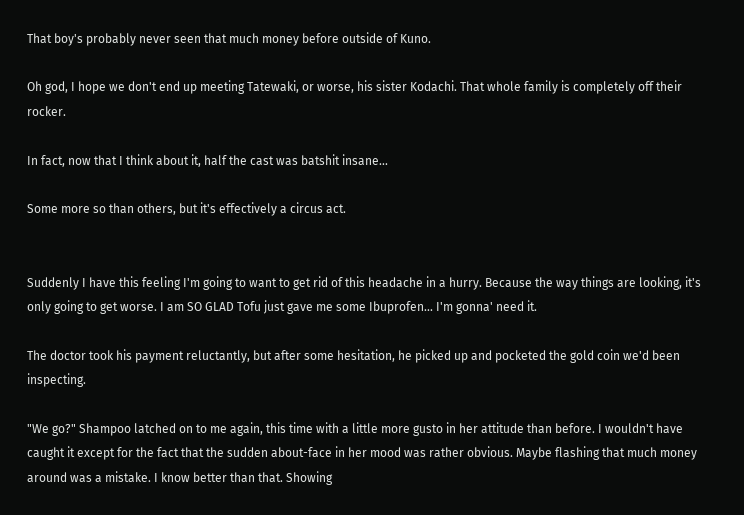That boy's probably never seen that much money before outside of Kuno.

Oh god, I hope we don't end up meeting Tatewaki, or worse, his sister Kodachi. That whole family is completely off their rocker.

In fact, now that I think about it, half the cast was batshit insane...

Some more so than others, but it's effectively a circus act.


Suddenly I have this feeling I'm going to want to get rid of this headache in a hurry. Because the way things are looking, it's only going to get worse. I am SO GLAD Tofu just gave me some Ibuprofen... I'm gonna' need it.

The doctor took his payment reluctantly, but after some hesitation, he picked up and pocketed the gold coin we'd been inspecting.

"We go?" Shampoo latched on to me again, this time with a little more gusto in her attitude than before. I wouldn't have caught it except for the fact that the sudden about-face in her mood was rather obvious. Maybe flashing that much money around was a mistake. I know better than that. Showing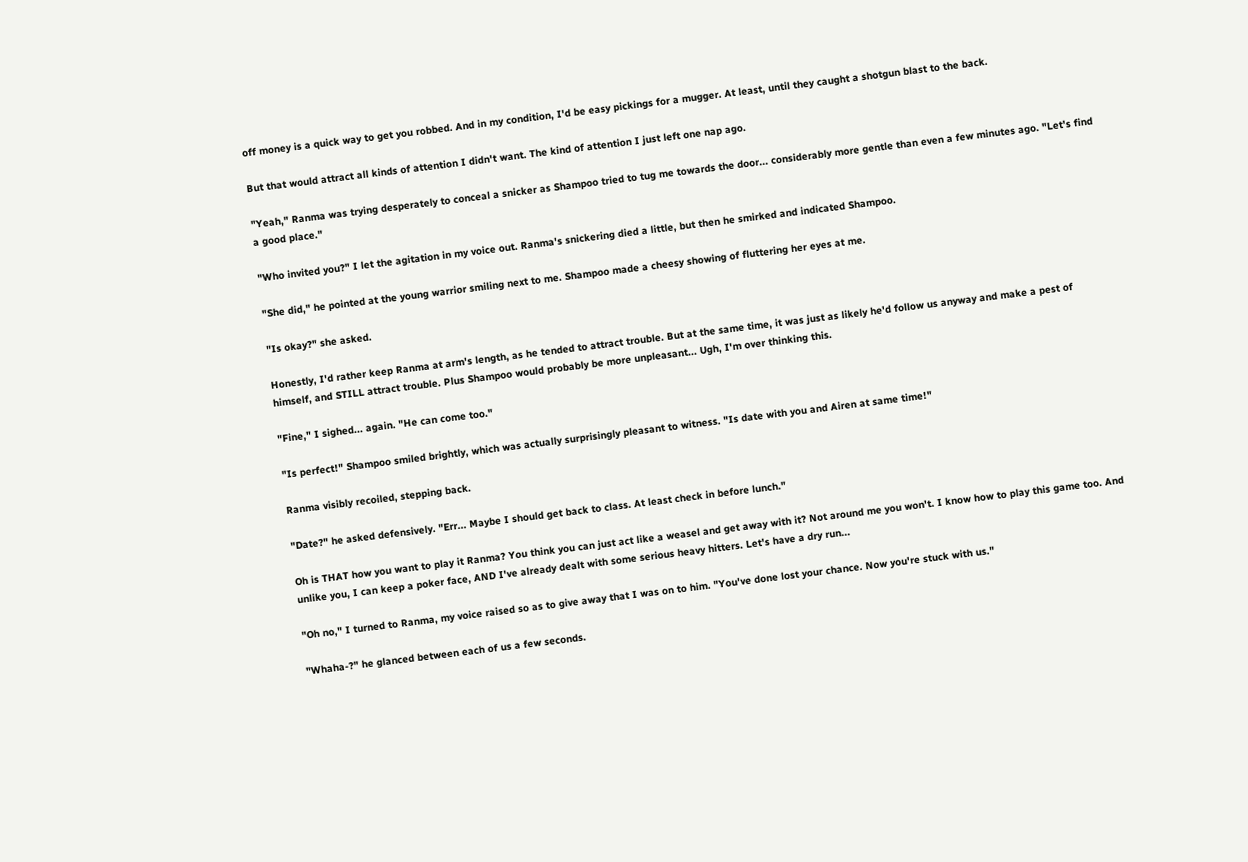off money is a quick way to get you robbed. And in my condition, I'd be easy pickings for a mugger. At least, until they caught a shotgun blast to the back.

But that would attract all kinds of attention I didn't want. The kind of attention I just left one nap ago.

"Yeah," Ranma was trying desperately to conceal a snicker as Shampoo tried to tug me towards the door... considerably more gentle than even a few minutes ago. "Let's find a good place."

"Who invited you?" I let the agitation in my voice out. Ranma's snickering died a little, but then he smirked and indicated Shampoo.

"She did," he pointed at the young warrior smiling next to me. Shampoo made a cheesy showing of fluttering her eyes at me.

"Is okay?" she asked.

Honestly, I'd rather keep Ranma at arm's length, as he tended to attract trouble. But at the same time, it was just as likely he'd follow us anyway and make a pest of himself, and STILL attract trouble. Plus Shampoo would probably be more unpleasant... Ugh, I'm over thinking this.

"Fine," I sighed... again. "He can come too."

"Is perfect!" Shampoo smiled brightly, which was actually surprisingly pleasant to witness. "Is date with you and Airen at same time!"

Ranma visibly recoiled, stepping back.

"Date?" he asked defensively. "Err... Maybe I should get back to class. At least check in before lunch."

Oh is THAT how you want to play it Ranma? You think you can just act like a weasel and get away with it? Not around me you won't. I know how to play this game too. And unlike you, I can keep a poker face, AND I've already dealt with some serious heavy hitters. Let's have a dry run...

"Oh no," I turned to Ranma, my voice raised so as to give away that I was on to him. "You've done lost your chance. Now you're stuck with us."

"Whaha-?" he glanced between each of us a few seconds.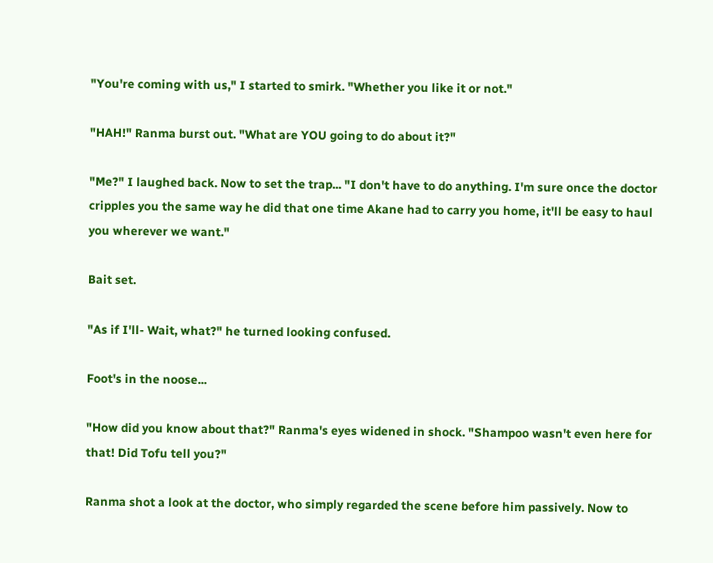"You're coming with us," I started to smirk. "Whether you like it or not."

"HAH!" Ranma burst out. "What are YOU going to do about it?"

"Me?" I laughed back. Now to set the trap... "I don't have to do anything. I'm sure once the doctor cripples you the same way he did that one time Akane had to carry you home, it'll be easy to haul you wherever we want."

Bait set.

"As if I'll- Wait, what?" he turned looking confused.

Foot's in the noose...

"How did you know about that?" Ranma's eyes widened in shock. "Shampoo wasn't even here for that! Did Tofu tell you?"

Ranma shot a look at the doctor, who simply regarded the scene before him passively. Now to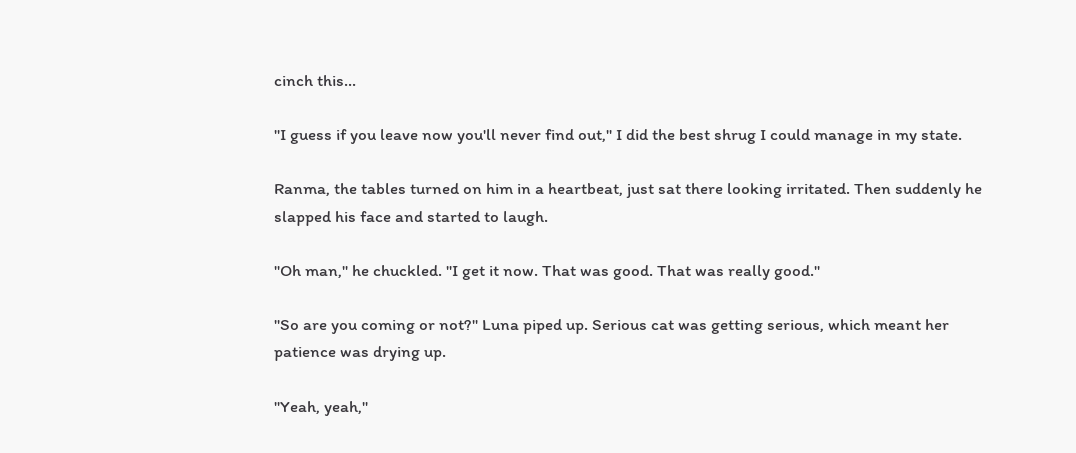cinch this...

"I guess if you leave now you'll never find out," I did the best shrug I could manage in my state.

Ranma, the tables turned on him in a heartbeat, just sat there looking irritated. Then suddenly he slapped his face and started to laugh.

"Oh man," he chuckled. "I get it now. That was good. That was really good."

"So are you coming or not?" Luna piped up. Serious cat was getting serious, which meant her patience was drying up.

"Yeah, yeah,"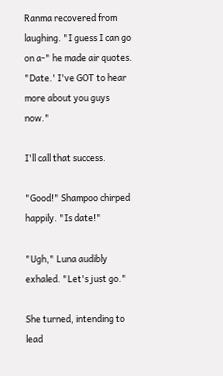Ranma recovered from laughing. "I guess I can go on a-" he made air quotes. "Date.' I've GOT to hear more about you guys now."

I'll call that success.

"Good!" Shampoo chirped happily. "Is date!"

"Ugh," Luna audibly exhaled. "Let's just go."

She turned, intending to lead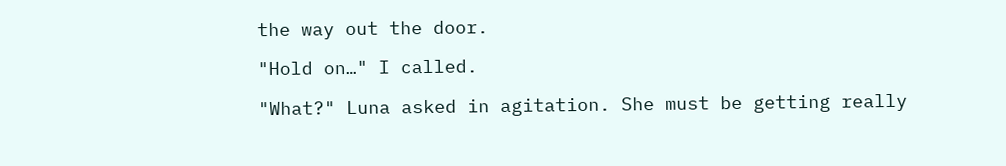the way out the door.

"Hold on…" I called.

"What?" Luna asked in agitation. She must be getting really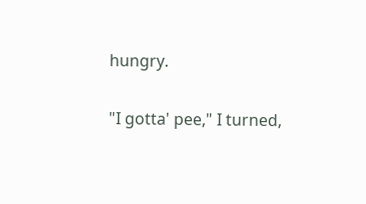hungry.

"I gotta' pee," I turned,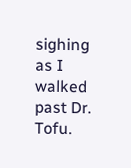sighing as I walked past Dr. Tofu.